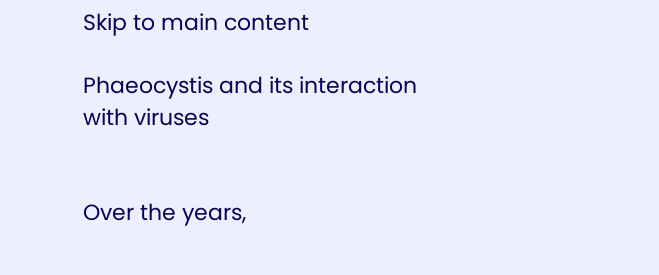Skip to main content

Phaeocystis and its interaction with viruses


Over the years,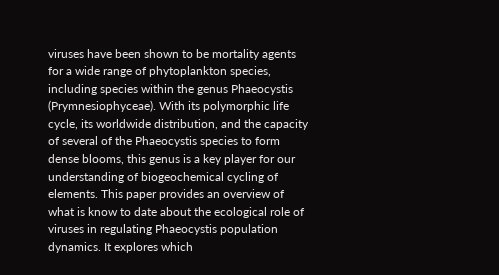viruses have been shown to be mortality agents for a wide range of phytoplankton species, including species within the genus Phaeocystis (Prymnesiophyceae). With its polymorphic life cycle, its worldwide distribution, and the capacity of several of the Phaeocystis species to form dense blooms, this genus is a key player for our understanding of biogeochemical cycling of elements. This paper provides an overview of what is know to date about the ecological role of viruses in regulating Phaeocystis population dynamics. It explores which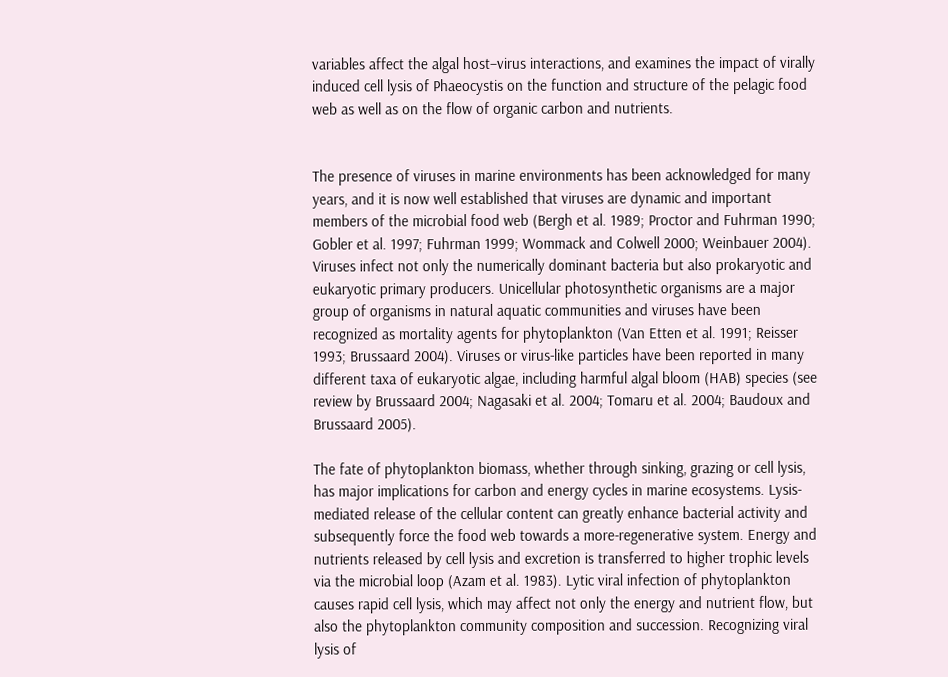variables affect the algal host–virus interactions, and examines the impact of virally induced cell lysis of Phaeocystis on the function and structure of the pelagic food web as well as on the flow of organic carbon and nutrients.


The presence of viruses in marine environments has been acknowledged for many years, and it is now well established that viruses are dynamic and important members of the microbial food web (Bergh et al. 1989; Proctor and Fuhrman 1990; Gobler et al. 1997; Fuhrman 1999; Wommack and Colwell 2000; Weinbauer 2004). Viruses infect not only the numerically dominant bacteria but also prokaryotic and eukaryotic primary producers. Unicellular photosynthetic organisms are a major group of organisms in natural aquatic communities and viruses have been recognized as mortality agents for phytoplankton (Van Etten et al. 1991; Reisser 1993; Brussaard 2004). Viruses or virus-like particles have been reported in many different taxa of eukaryotic algae, including harmful algal bloom (HAB) species (see review by Brussaard 2004; Nagasaki et al. 2004; Tomaru et al. 2004; Baudoux and Brussaard 2005).

The fate of phytoplankton biomass, whether through sinking, grazing or cell lysis, has major implications for carbon and energy cycles in marine ecosystems. Lysis-mediated release of the cellular content can greatly enhance bacterial activity and subsequently force the food web towards a more-regenerative system. Energy and nutrients released by cell lysis and excretion is transferred to higher trophic levels via the microbial loop (Azam et al. 1983). Lytic viral infection of phytoplankton causes rapid cell lysis, which may affect not only the energy and nutrient flow, but also the phytoplankton community composition and succession. Recognizing viral lysis of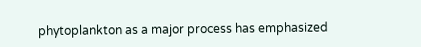phytoplankton as a major process has emphasized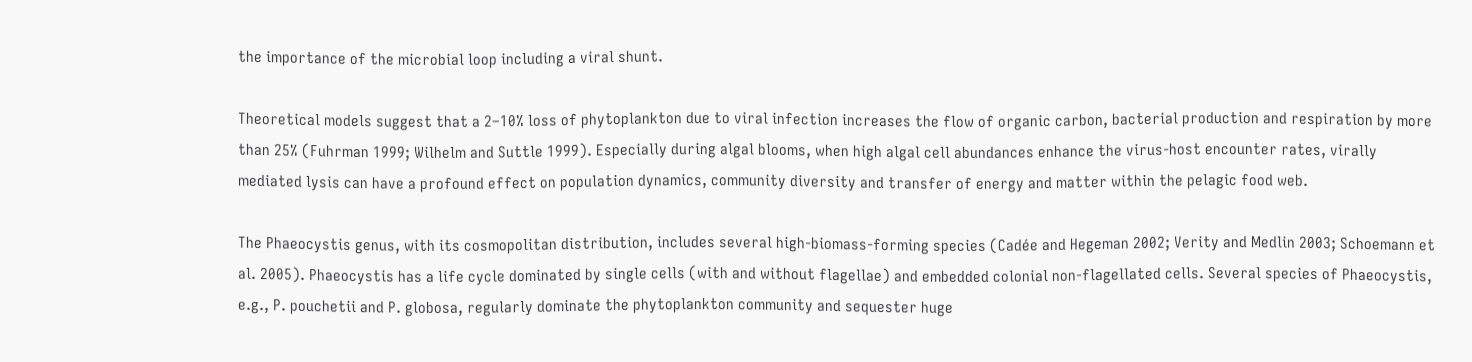the importance of the microbial loop including a viral shunt.

Theoretical models suggest that a 2–10% loss of phytoplankton due to viral infection increases the flow of organic carbon, bacterial production and respiration by more than 25% (Fuhrman 1999; Wilhelm and Suttle 1999). Especially during algal blooms, when high algal cell abundances enhance the virus-host encounter rates, virally mediated lysis can have a profound effect on population dynamics, community diversity and transfer of energy and matter within the pelagic food web.

The Phaeocystis genus, with its cosmopolitan distribution, includes several high-biomass-forming species (Cadée and Hegeman 2002; Verity and Medlin 2003; Schoemann et al. 2005). Phaeocystis has a life cycle dominated by single cells (with and without flagellae) and embedded colonial non-flagellated cells. Several species of Phaeocystis, e.g., P. pouchetii and P. globosa, regularly dominate the phytoplankton community and sequester huge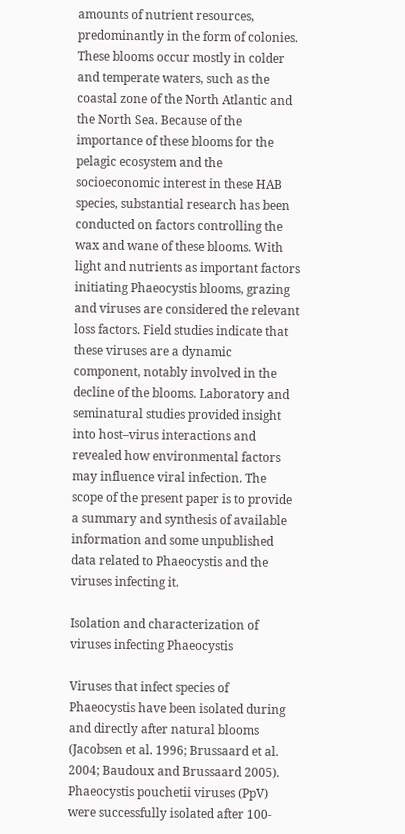amounts of nutrient resources, predominantly in the form of colonies. These blooms occur mostly in colder and temperate waters, such as the coastal zone of the North Atlantic and the North Sea. Because of the importance of these blooms for the pelagic ecosystem and the socioeconomic interest in these HAB species, substantial research has been conducted on factors controlling the wax and wane of these blooms. With light and nutrients as important factors initiating Phaeocystis blooms, grazing and viruses are considered the relevant loss factors. Field studies indicate that these viruses are a dynamic component, notably involved in the decline of the blooms. Laboratory and seminatural studies provided insight into host–virus interactions and revealed how environmental factors may influence viral infection. The scope of the present paper is to provide a summary and synthesis of available information and some unpublished data related to Phaeocystis and the viruses infecting it.

Isolation and characterization of viruses infecting Phaeocystis

Viruses that infect species of Phaeocystis have been isolated during and directly after natural blooms (Jacobsen et al. 1996; Brussaard et al. 2004; Baudoux and Brussaard 2005). Phaeocystis pouchetii viruses (PpV) were successfully isolated after 100-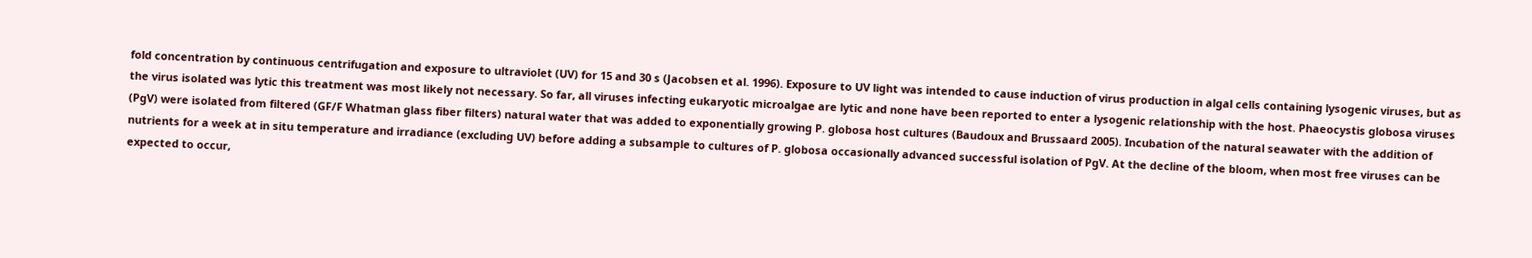fold concentration by continuous centrifugation and exposure to ultraviolet (UV) for 15 and 30 s (Jacobsen et al. 1996). Exposure to UV light was intended to cause induction of virus production in algal cells containing lysogenic viruses, but as the virus isolated was lytic this treatment was most likely not necessary. So far, all viruses infecting eukaryotic microalgae are lytic and none have been reported to enter a lysogenic relationship with the host. Phaeocystis globosa viruses (PgV) were isolated from filtered (GF/F Whatman glass fiber filters) natural water that was added to exponentially growing P. globosa host cultures (Baudoux and Brussaard 2005). Incubation of the natural seawater with the addition of nutrients for a week at in situ temperature and irradiance (excluding UV) before adding a subsample to cultures of P. globosa occasionally advanced successful isolation of PgV. At the decline of the bloom, when most free viruses can be expected to occur,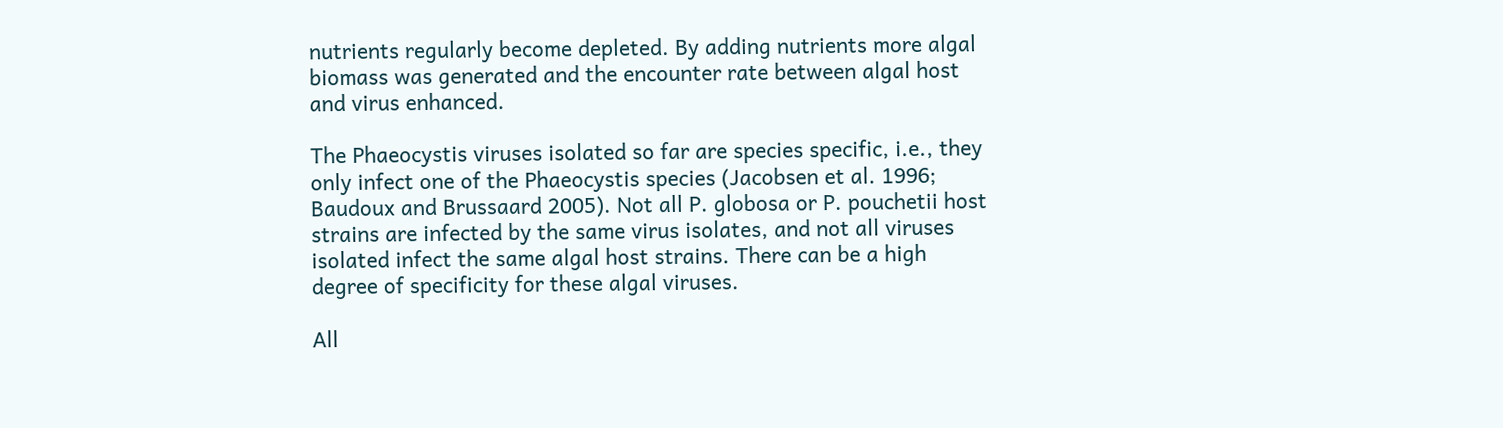nutrients regularly become depleted. By adding nutrients more algal biomass was generated and the encounter rate between algal host and virus enhanced.

The Phaeocystis viruses isolated so far are species specific, i.e., they only infect one of the Phaeocystis species (Jacobsen et al. 1996; Baudoux and Brussaard 2005). Not all P. globosa or P. pouchetii host strains are infected by the same virus isolates, and not all viruses isolated infect the same algal host strains. There can be a high degree of specificity for these algal viruses.

All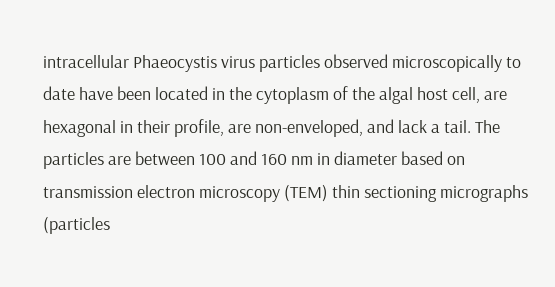intracellular Phaeocystis virus particles observed microscopically to date have been located in the cytoplasm of the algal host cell, are hexagonal in their profile, are non-enveloped, and lack a tail. The particles are between 100 and 160 nm in diameter based on transmission electron microscopy (TEM) thin sectioning micrographs (particles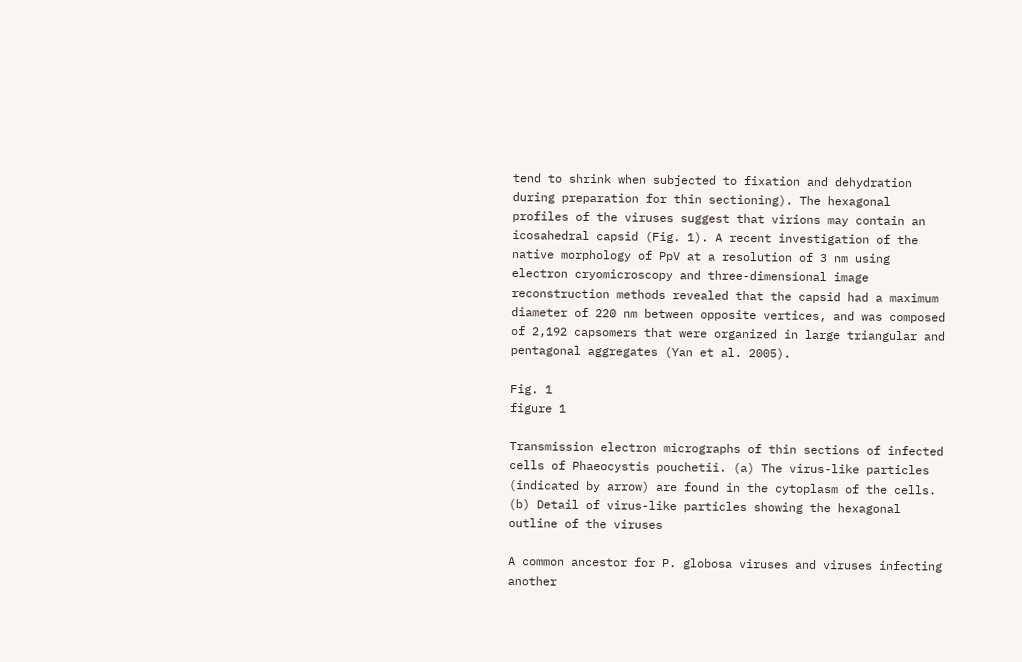tend to shrink when subjected to fixation and dehydration during preparation for thin sectioning). The hexagonal profiles of the viruses suggest that virions may contain an icosahedral capsid (Fig. 1). A recent investigation of the native morphology of PpV at a resolution of 3 nm using electron cryomicroscopy and three-dimensional image reconstruction methods revealed that the capsid had a maximum diameter of 220 nm between opposite vertices, and was composed of 2,192 capsomers that were organized in large triangular and pentagonal aggregates (Yan et al. 2005).

Fig. 1
figure 1

Transmission electron micrographs of thin sections of infected cells of Phaeocystis pouchetii. (a) The virus-like particles (indicated by arrow) are found in the cytoplasm of the cells. (b) Detail of virus-like particles showing the hexagonal outline of the viruses

A common ancestor for P. globosa viruses and viruses infecting another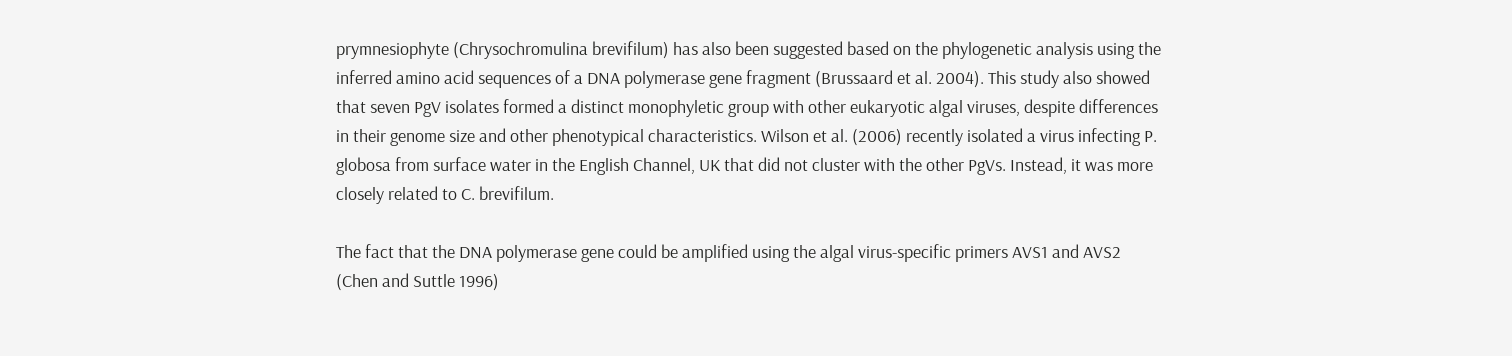prymnesiophyte (Chrysochromulina brevifilum) has also been suggested based on the phylogenetic analysis using the inferred amino acid sequences of a DNA polymerase gene fragment (Brussaard et al. 2004). This study also showed that seven PgV isolates formed a distinct monophyletic group with other eukaryotic algal viruses, despite differences in their genome size and other phenotypical characteristics. Wilson et al. (2006) recently isolated a virus infecting P. globosa from surface water in the English Channel, UK that did not cluster with the other PgVs. Instead, it was more closely related to C. brevifilum.

The fact that the DNA polymerase gene could be amplified using the algal virus-specific primers AVS1 and AVS2 (Chen and Suttle 1996)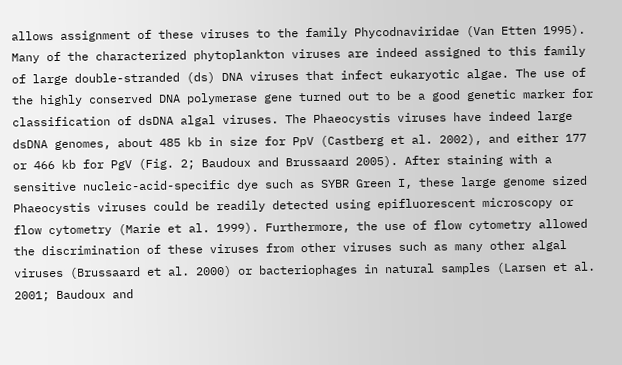allows assignment of these viruses to the family Phycodnaviridae (Van Etten 1995). Many of the characterized phytoplankton viruses are indeed assigned to this family of large double-stranded (ds) DNA viruses that infect eukaryotic algae. The use of the highly conserved DNA polymerase gene turned out to be a good genetic marker for classification of dsDNA algal viruses. The Phaeocystis viruses have indeed large dsDNA genomes, about 485 kb in size for PpV (Castberg et al. 2002), and either 177 or 466 kb for PgV (Fig. 2; Baudoux and Brussaard 2005). After staining with a sensitive nucleic-acid-specific dye such as SYBR Green I, these large genome sized Phaeocystis viruses could be readily detected using epifluorescent microscopy or flow cytometry (Marie et al. 1999). Furthermore, the use of flow cytometry allowed the discrimination of these viruses from other viruses such as many other algal viruses (Brussaard et al. 2000) or bacteriophages in natural samples (Larsen et al. 2001; Baudoux and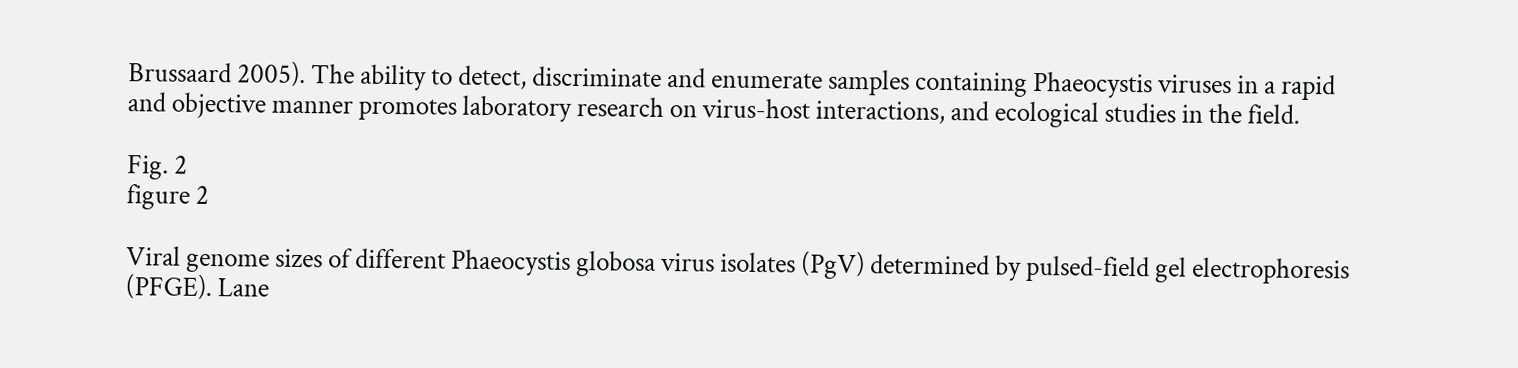Brussaard 2005). The ability to detect, discriminate and enumerate samples containing Phaeocystis viruses in a rapid and objective manner promotes laboratory research on virus-host interactions, and ecological studies in the field.

Fig. 2
figure 2

Viral genome sizes of different Phaeocystis globosa virus isolates (PgV) determined by pulsed-field gel electrophoresis (PFGE). Lane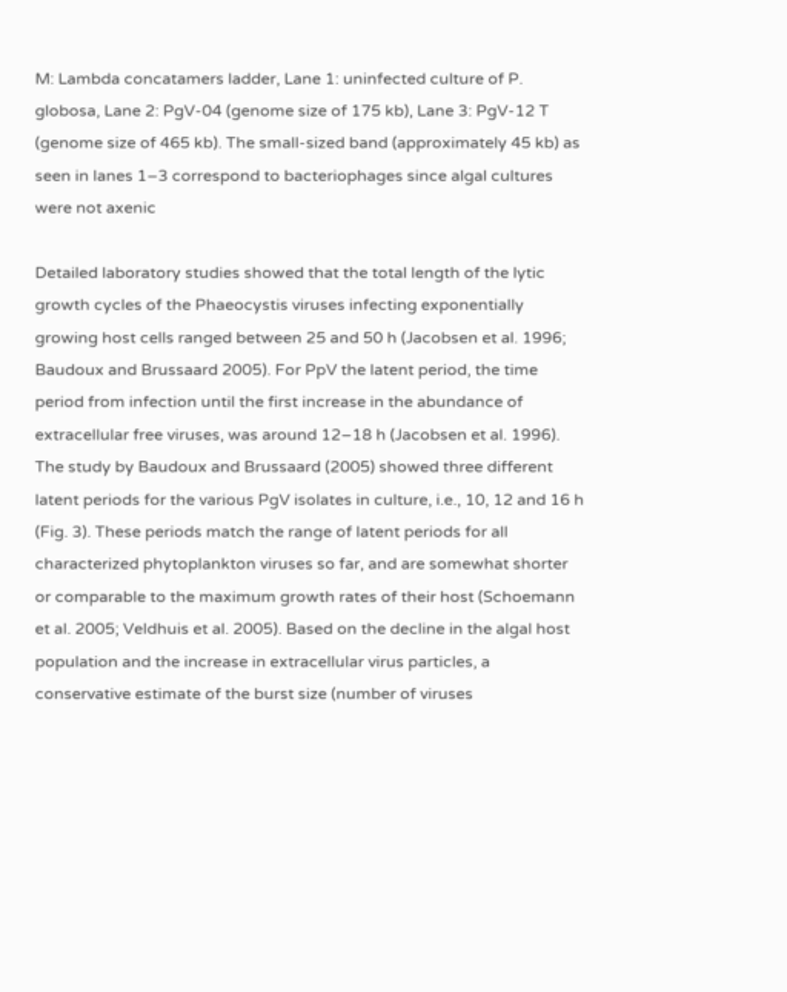M: Lambda concatamers ladder, Lane 1: uninfected culture of P. globosa, Lane 2: PgV-04 (genome size of 175 kb), Lane 3: PgV-12 T (genome size of 465 kb). The small-sized band (approximately 45 kb) as seen in lanes 1–3 correspond to bacteriophages since algal cultures were not axenic

Detailed laboratory studies showed that the total length of the lytic growth cycles of the Phaeocystis viruses infecting exponentially growing host cells ranged between 25 and 50 h (Jacobsen et al. 1996; Baudoux and Brussaard 2005). For PpV the latent period, the time period from infection until the first increase in the abundance of extracellular free viruses, was around 12–18 h (Jacobsen et al. 1996). The study by Baudoux and Brussaard (2005) showed three different latent periods for the various PgV isolates in culture, i.e., 10, 12 and 16 h (Fig. 3). These periods match the range of latent periods for all characterized phytoplankton viruses so far, and are somewhat shorter or comparable to the maximum growth rates of their host (Schoemann et al. 2005; Veldhuis et al. 2005). Based on the decline in the algal host population and the increase in extracellular virus particles, a conservative estimate of the burst size (number of viruses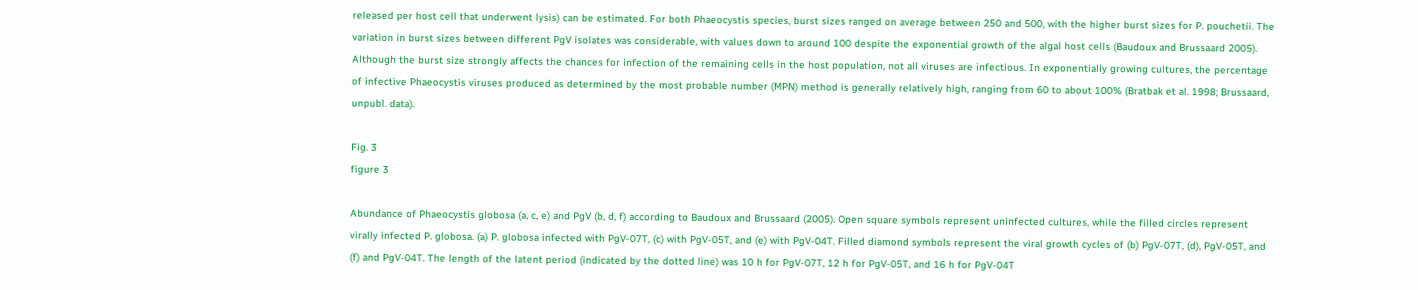released per host cell that underwent lysis) can be estimated. For both Phaeocystis species, burst sizes ranged on average between 250 and 500, with the higher burst sizes for P. pouchetii. The variation in burst sizes between different PgV isolates was considerable, with values down to around 100 despite the exponential growth of the algal host cells (Baudoux and Brussaard 2005). Although the burst size strongly affects the chances for infection of the remaining cells in the host population, not all viruses are infectious. In exponentially growing cultures, the percentage of infective Phaeocystis viruses produced as determined by the most probable number (MPN) method is generally relatively high, ranging from 60 to about 100% (Bratbak et al. 1998; Brussaard, unpubl. data).

Fig. 3
figure 3

Abundance of Phaeocystis globosa (a, c, e) and PgV (b, d, f) according to Baudoux and Brussaard (2005). Open square symbols represent uninfected cultures, while the filled circles represent virally infected P. globosa. (a) P. globosa infected with PgV-07T, (c) with PgV-05T, and (e) with PgV-04T. Filled diamond symbols represent the viral growth cycles of (b) PgV-07T, (d), PgV-05T, and (f) and PgV-04T. The length of the latent period (indicated by the dotted line) was 10 h for PgV-07T, 12 h for PgV-05T, and 16 h for PgV-04T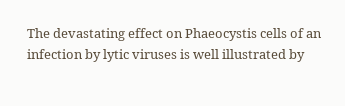The devastating effect on Phaeocystis cells of an infection by lytic viruses is well illustrated by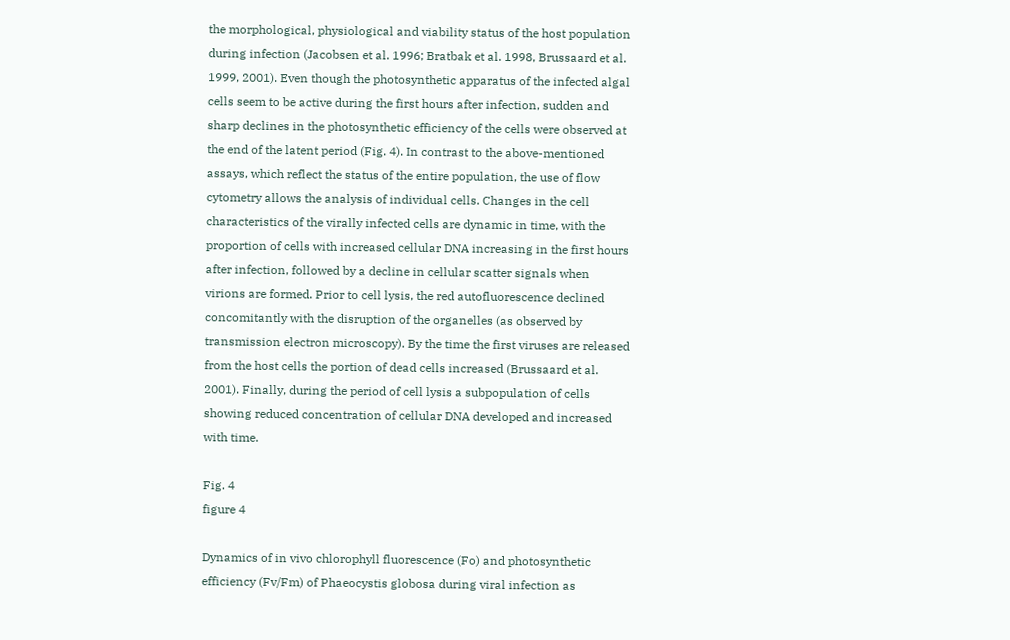the morphological, physiological and viability status of the host population during infection (Jacobsen et al. 1996; Bratbak et al. 1998, Brussaard et al. 1999, 2001). Even though the photosynthetic apparatus of the infected algal cells seem to be active during the first hours after infection, sudden and sharp declines in the photosynthetic efficiency of the cells were observed at the end of the latent period (Fig. 4). In contrast to the above-mentioned assays, which reflect the status of the entire population, the use of flow cytometry allows the analysis of individual cells. Changes in the cell characteristics of the virally infected cells are dynamic in time, with the proportion of cells with increased cellular DNA increasing in the first hours after infection, followed by a decline in cellular scatter signals when virions are formed. Prior to cell lysis, the red autofluorescence declined concomitantly with the disruption of the organelles (as observed by transmission electron microscopy). By the time the first viruses are released from the host cells the portion of dead cells increased (Brussaard et al. 2001). Finally, during the period of cell lysis a subpopulation of cells showing reduced concentration of cellular DNA developed and increased with time.

Fig. 4
figure 4

Dynamics of in vivo chlorophyll fluorescence (Fo) and photosynthetic efficiency (Fv/Fm) of Phaeocystis globosa during viral infection as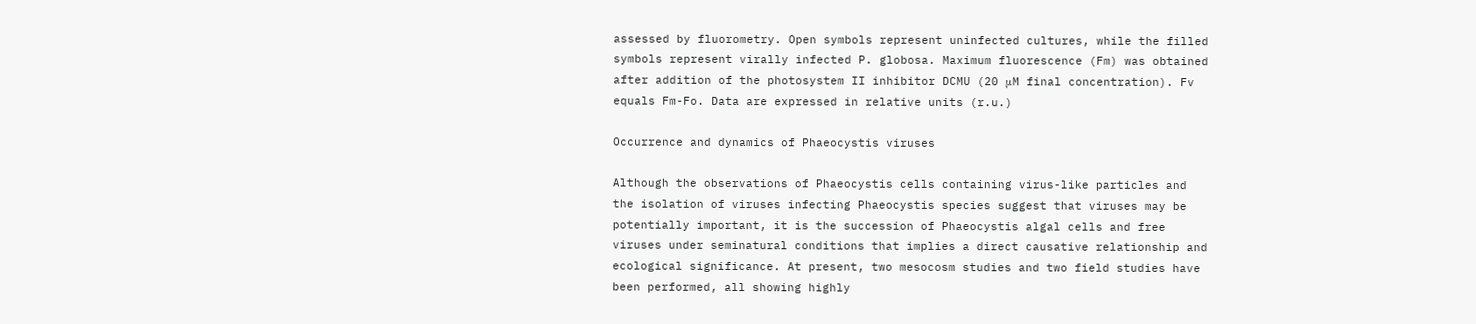assessed by fluorometry. Open symbols represent uninfected cultures, while the filled symbols represent virally infected P. globosa. Maximum fluorescence (Fm) was obtained after addition of the photosystem II inhibitor DCMU (20 μM final concentration). Fv equals Fm-Fo. Data are expressed in relative units (r.u.)

Occurrence and dynamics of Phaeocystis viruses

Although the observations of Phaeocystis cells containing virus-like particles and the isolation of viruses infecting Phaeocystis species suggest that viruses may be potentially important, it is the succession of Phaeocystis algal cells and free viruses under seminatural conditions that implies a direct causative relationship and ecological significance. At present, two mesocosm studies and two field studies have been performed, all showing highly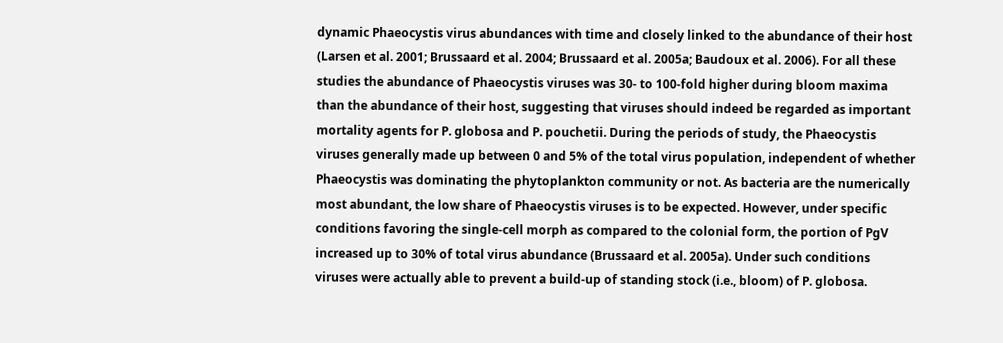dynamic Phaeocystis virus abundances with time and closely linked to the abundance of their host (Larsen et al. 2001; Brussaard et al. 2004; Brussaard et al. 2005a; Baudoux et al. 2006). For all these studies the abundance of Phaeocystis viruses was 30- to 100-fold higher during bloom maxima than the abundance of their host, suggesting that viruses should indeed be regarded as important mortality agents for P. globosa and P. pouchetii. During the periods of study, the Phaeocystis viruses generally made up between 0 and 5% of the total virus population, independent of whether Phaeocystis was dominating the phytoplankton community or not. As bacteria are the numerically most abundant, the low share of Phaeocystis viruses is to be expected. However, under specific conditions favoring the single-cell morph as compared to the colonial form, the portion of PgV increased up to 30% of total virus abundance (Brussaard et al. 2005a). Under such conditions viruses were actually able to prevent a build-up of standing stock (i.e., bloom) of P. globosa.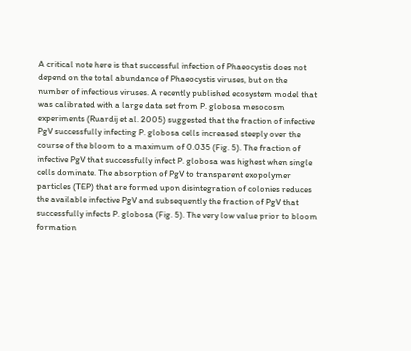A critical note here is that successful infection of Phaeocystis does not depend on the total abundance of Phaeocystis viruses, but on the number of infectious viruses. A recently published ecosystem model that was calibrated with a large data set from P. globosa mesocosm experiments (Ruardij et al. 2005) suggested that the fraction of infective PgV successfully infecting P. globosa cells increased steeply over the course of the bloom to a maximum of 0.035 (Fig. 5). The fraction of infective PgV that successfully infect P. globosa was highest when single cells dominate. The absorption of PgV to transparent exopolymer particles (TEP) that are formed upon disintegration of colonies reduces the available infective PgV and subsequently the fraction of PgV that successfully infects P. globosa (Fig. 5). The very low value prior to bloom formation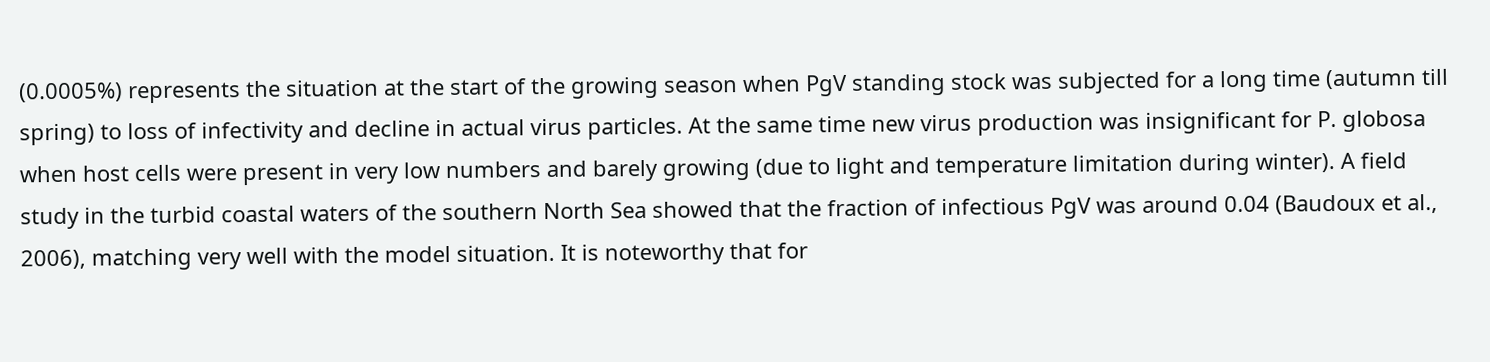(0.0005%) represents the situation at the start of the growing season when PgV standing stock was subjected for a long time (autumn till spring) to loss of infectivity and decline in actual virus particles. At the same time new virus production was insignificant for P. globosa when host cells were present in very low numbers and barely growing (due to light and temperature limitation during winter). A field study in the turbid coastal waters of the southern North Sea showed that the fraction of infectious PgV was around 0.04 (Baudoux et al., 2006), matching very well with the model situation. It is noteworthy that for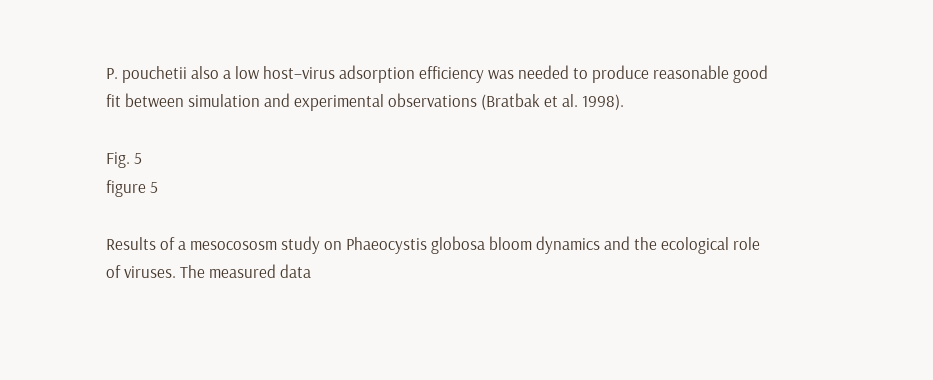P. pouchetii also a low host–virus adsorption efficiency was needed to produce reasonable good fit between simulation and experimental observations (Bratbak et al. 1998).

Fig. 5
figure 5

Results of a mesocososm study on Phaeocystis globosa bloom dynamics and the ecological role of viruses. The measured data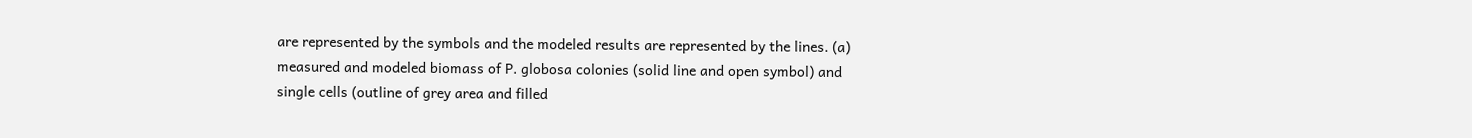are represented by the symbols and the modeled results are represented by the lines. (a) measured and modeled biomass of P. globosa colonies (solid line and open symbol) and single cells (outline of grey area and filled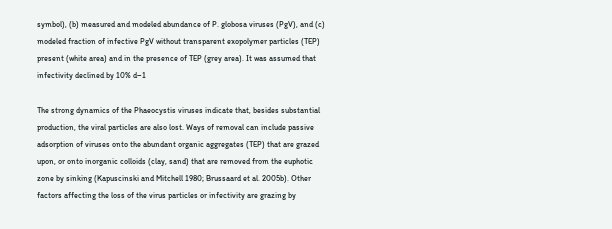symbol), (b) measured and modeled abundance of P. globosa viruses (PgV), and (c) modeled fraction of infective PgV without transparent exopolymer particles (TEP) present (white area) and in the presence of TEP (grey area). It was assumed that infectivity declined by 10% d−1

The strong dynamics of the Phaeocystis viruses indicate that, besides substantial production, the viral particles are also lost. Ways of removal can include passive adsorption of viruses onto the abundant organic aggregates (TEP) that are grazed upon, or onto inorganic colloids (clay, sand) that are removed from the euphotic zone by sinking (Kapuscinski and Mitchell 1980; Brussaard et al. 2005b). Other factors affecting the loss of the virus particles or infectivity are grazing by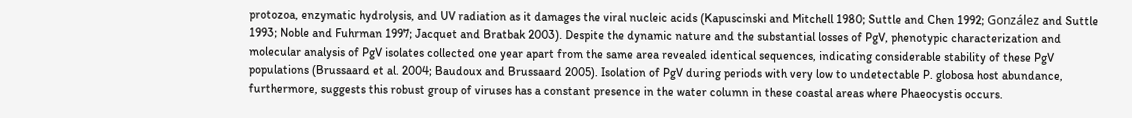protozoa, enzymatic hydrolysis, and UV radiation as it damages the viral nucleic acids (Kapuscinski and Mitchell 1980; Suttle and Chen 1992; González and Suttle 1993; Noble and Fuhrman 1997; Jacquet and Bratbak 2003). Despite the dynamic nature and the substantial losses of PgV, phenotypic characterization and molecular analysis of PgV isolates collected one year apart from the same area revealed identical sequences, indicating considerable stability of these PgV populations (Brussaard et al. 2004; Baudoux and Brussaard 2005). Isolation of PgV during periods with very low to undetectable P. globosa host abundance, furthermore, suggests this robust group of viruses has a constant presence in the water column in these coastal areas where Phaeocystis occurs.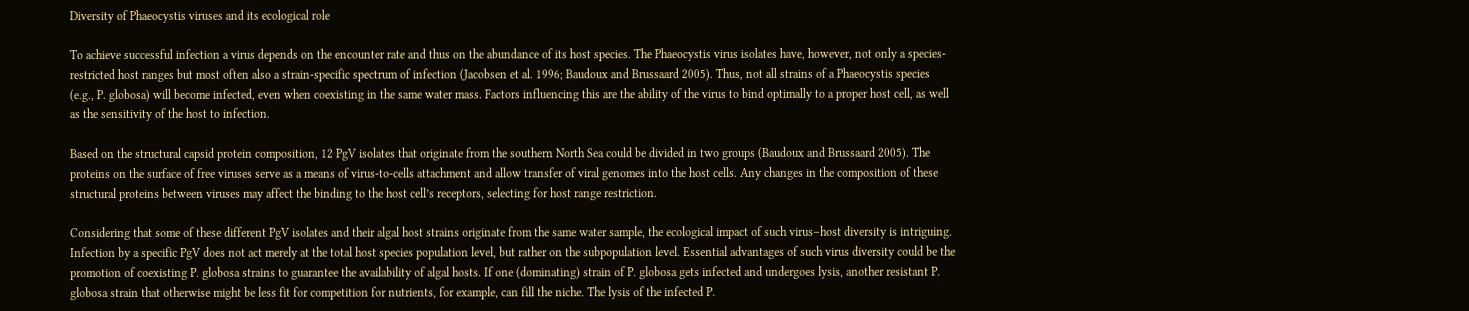Diversity of Phaeocystis viruses and its ecological role

To achieve successful infection a virus depends on the encounter rate and thus on the abundance of its host species. The Phaeocystis virus isolates have, however, not only a species-restricted host ranges but most often also a strain-specific spectrum of infection (Jacobsen et al. 1996; Baudoux and Brussaard 2005). Thus, not all strains of a Phaeocystis species (e.g., P. globosa) will become infected, even when coexisting in the same water mass. Factors influencing this are the ability of the virus to bind optimally to a proper host cell, as well as the sensitivity of the host to infection.

Based on the structural capsid protein composition, 12 PgV isolates that originate from the southern North Sea could be divided in two groups (Baudoux and Brussaard 2005). The proteins on the surface of free viruses serve as a means of virus-to-cells attachment and allow transfer of viral genomes into the host cells. Any changes in the composition of these structural proteins between viruses may affect the binding to the host cell’s receptors, selecting for host range restriction.

Considering that some of these different PgV isolates and their algal host strains originate from the same water sample, the ecological impact of such virus–host diversity is intriguing. Infection by a specific PgV does not act merely at the total host species population level, but rather on the subpopulation level. Essential advantages of such virus diversity could be the promotion of coexisting P. globosa strains to guarantee the availability of algal hosts. If one (dominating) strain of P. globosa gets infected and undergoes lysis, another resistant P. globosa strain that otherwise might be less fit for competition for nutrients, for example, can fill the niche. The lysis of the infected P.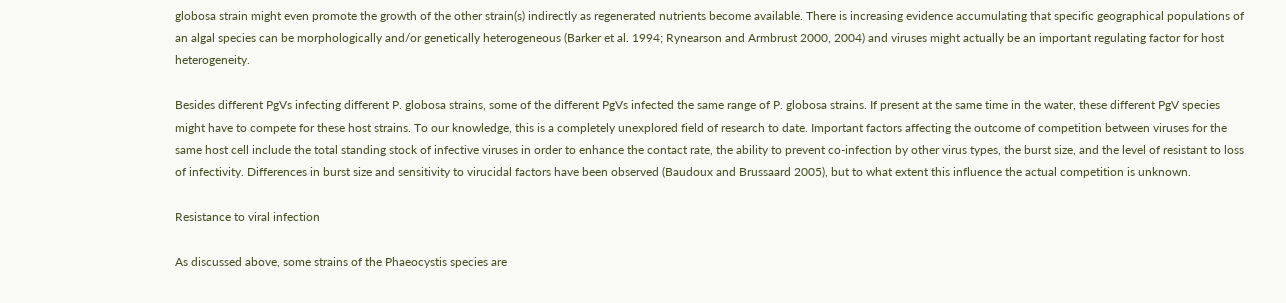globosa strain might even promote the growth of the other strain(s) indirectly as regenerated nutrients become available. There is increasing evidence accumulating that specific geographical populations of an algal species can be morphologically and/or genetically heterogeneous (Barker et al. 1994; Rynearson and Armbrust 2000, 2004) and viruses might actually be an important regulating factor for host heterogeneity.

Besides different PgVs infecting different P. globosa strains, some of the different PgVs infected the same range of P. globosa strains. If present at the same time in the water, these different PgV species might have to compete for these host strains. To our knowledge, this is a completely unexplored field of research to date. Important factors affecting the outcome of competition between viruses for the same host cell include the total standing stock of infective viruses in order to enhance the contact rate, the ability to prevent co-infection by other virus types, the burst size, and the level of resistant to loss of infectivity. Differences in burst size and sensitivity to virucidal factors have been observed (Baudoux and Brussaard 2005), but to what extent this influence the actual competition is unknown.

Resistance to viral infection

As discussed above, some strains of the Phaeocystis species are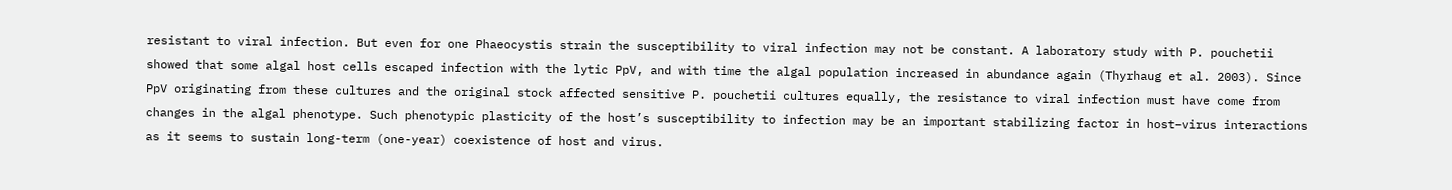resistant to viral infection. But even for one Phaeocystis strain the susceptibility to viral infection may not be constant. A laboratory study with P. pouchetii showed that some algal host cells escaped infection with the lytic PpV, and with time the algal population increased in abundance again (Thyrhaug et al. 2003). Since PpV originating from these cultures and the original stock affected sensitive P. pouchetii cultures equally, the resistance to viral infection must have come from changes in the algal phenotype. Such phenotypic plasticity of the host’s susceptibility to infection may be an important stabilizing factor in host–virus interactions as it seems to sustain long-term (one-year) coexistence of host and virus.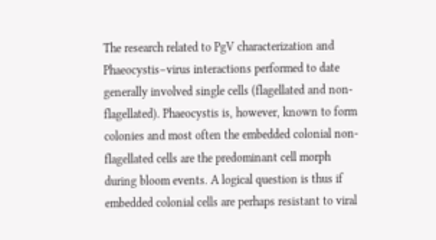The research related to PgV characterization and Phaeocystis–virus interactions performed to date generally involved single cells (flagellated and non-flagellated). Phaeocystis is, however, known to form colonies and most often the embedded colonial non-flagellated cells are the predominant cell morph during bloom events. A logical question is thus if embedded colonial cells are perhaps resistant to viral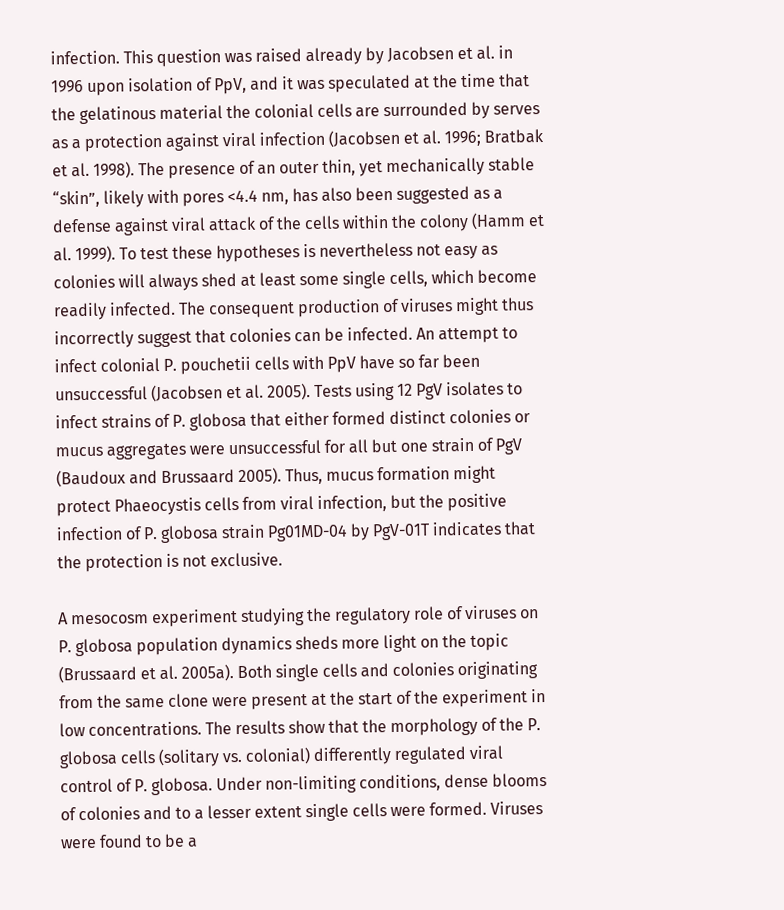infection. This question was raised already by Jacobsen et al. in 1996 upon isolation of PpV, and it was speculated at the time that the gelatinous material the colonial cells are surrounded by serves as a protection against viral infection (Jacobsen et al. 1996; Bratbak et al. 1998). The presence of an outer thin, yet mechanically stable “skin”, likely with pores <4.4 nm, has also been suggested as a defense against viral attack of the cells within the colony (Hamm et al. 1999). To test these hypotheses is nevertheless not easy as colonies will always shed at least some single cells, which become readily infected. The consequent production of viruses might thus incorrectly suggest that colonies can be infected. An attempt to infect colonial P. pouchetii cells with PpV have so far been unsuccessful (Jacobsen et al. 2005). Tests using 12 PgV isolates to infect strains of P. globosa that either formed distinct colonies or mucus aggregates were unsuccessful for all but one strain of PgV (Baudoux and Brussaard 2005). Thus, mucus formation might protect Phaeocystis cells from viral infection, but the positive infection of P. globosa strain Pg01MD-04 by PgV-01T indicates that the protection is not exclusive.

A mesocosm experiment studying the regulatory role of viruses on P. globosa population dynamics sheds more light on the topic (Brussaard et al. 2005a). Both single cells and colonies originating from the same clone were present at the start of the experiment in low concentrations. The results show that the morphology of the P. globosa cells (solitary vs. colonial) differently regulated viral control of P. globosa. Under non-limiting conditions, dense blooms of colonies and to a lesser extent single cells were formed. Viruses were found to be a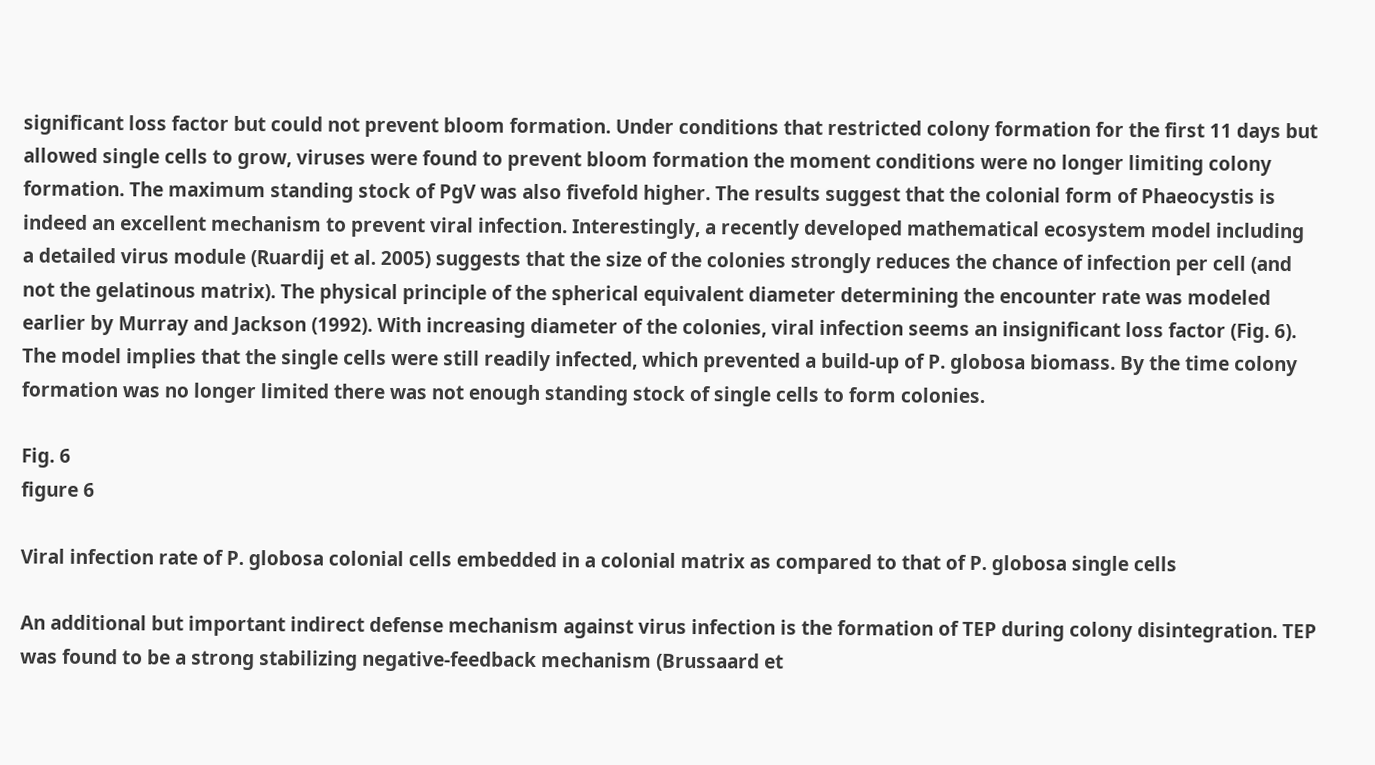significant loss factor but could not prevent bloom formation. Under conditions that restricted colony formation for the first 11 days but allowed single cells to grow, viruses were found to prevent bloom formation the moment conditions were no longer limiting colony formation. The maximum standing stock of PgV was also fivefold higher. The results suggest that the colonial form of Phaeocystis is indeed an excellent mechanism to prevent viral infection. Interestingly, a recently developed mathematical ecosystem model including a detailed virus module (Ruardij et al. 2005) suggests that the size of the colonies strongly reduces the chance of infection per cell (and not the gelatinous matrix). The physical principle of the spherical equivalent diameter determining the encounter rate was modeled earlier by Murray and Jackson (1992). With increasing diameter of the colonies, viral infection seems an insignificant loss factor (Fig. 6). The model implies that the single cells were still readily infected, which prevented a build-up of P. globosa biomass. By the time colony formation was no longer limited there was not enough standing stock of single cells to form colonies.

Fig. 6
figure 6

Viral infection rate of P. globosa colonial cells embedded in a colonial matrix as compared to that of P. globosa single cells

An additional but important indirect defense mechanism against virus infection is the formation of TEP during colony disintegration. TEP was found to be a strong stabilizing negative-feedback mechanism (Brussaard et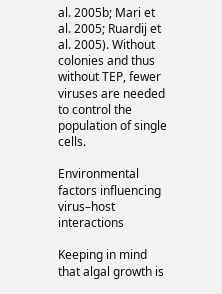al. 2005b; Mari et al. 2005; Ruardij et al. 2005). Without colonies and thus without TEP, fewer viruses are needed to control the population of single cells.

Environmental factors influencing virus–host interactions

Keeping in mind that algal growth is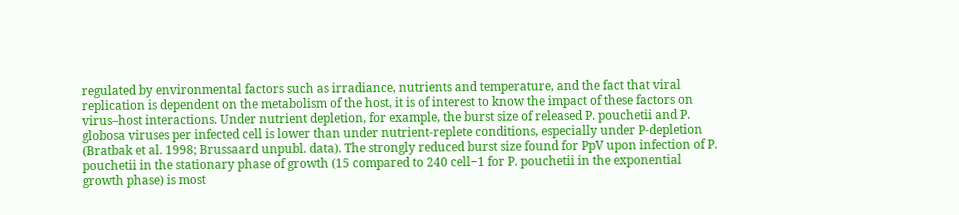regulated by environmental factors such as irradiance, nutrients and temperature, and the fact that viral replication is dependent on the metabolism of the host, it is of interest to know the impact of these factors on virus–host interactions. Under nutrient depletion, for example, the burst size of released P. pouchetii and P. globosa viruses per infected cell is lower than under nutrient-replete conditions, especially under P-depletion (Bratbak et al. 1998; Brussaard unpubl. data). The strongly reduced burst size found for PpV upon infection of P. pouchetii in the stationary phase of growth (15 compared to 240 cell−1 for P. pouchetii in the exponential growth phase) is most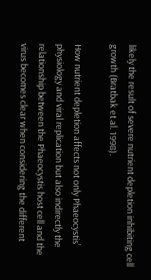likely the result of severe nutrient depletion inhibiting cell growth (Bratbak et al. 1998).

How nutrient depletion affects not only Phaeocystis’ physiology and viral replication but also indirectly the relationship between the Phaeocystis host cell and the virus becomes clear when considering the different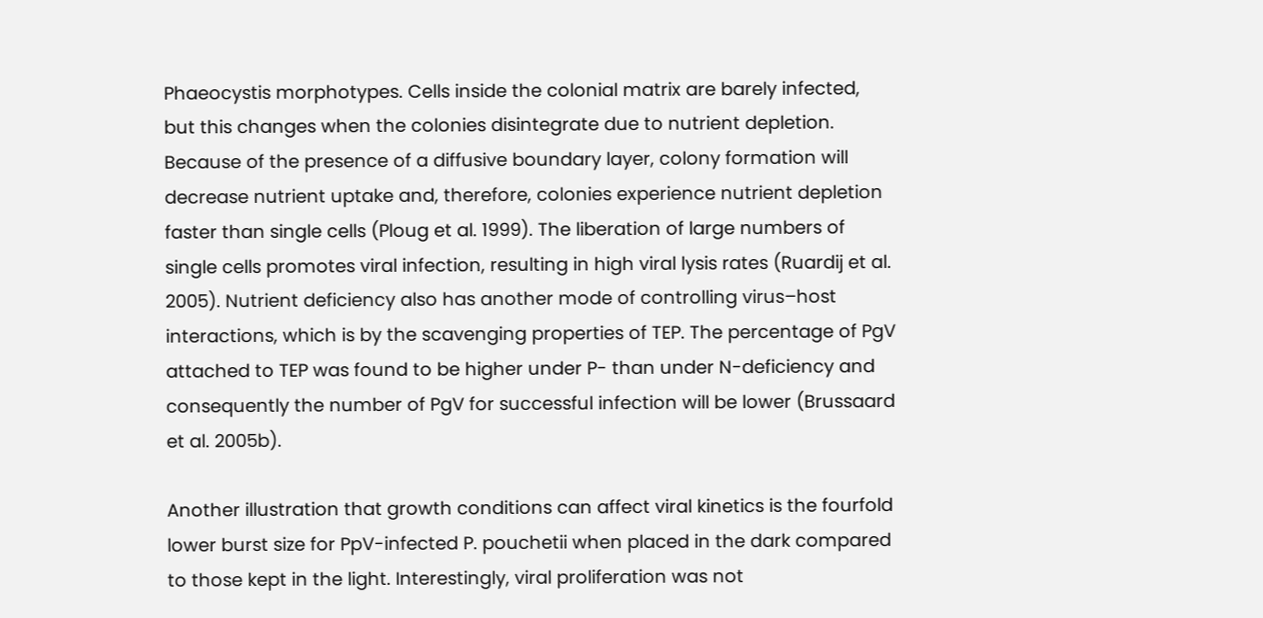Phaeocystis morphotypes. Cells inside the colonial matrix are barely infected, but this changes when the colonies disintegrate due to nutrient depletion. Because of the presence of a diffusive boundary layer, colony formation will decrease nutrient uptake and, therefore, colonies experience nutrient depletion faster than single cells (Ploug et al. 1999). The liberation of large numbers of single cells promotes viral infection, resulting in high viral lysis rates (Ruardij et al. 2005). Nutrient deficiency also has another mode of controlling virus–host interactions, which is by the scavenging properties of TEP. The percentage of PgV attached to TEP was found to be higher under P- than under N-deficiency and consequently the number of PgV for successful infection will be lower (Brussaard et al. 2005b).

Another illustration that growth conditions can affect viral kinetics is the fourfold lower burst size for PpV-infected P. pouchetii when placed in the dark compared to those kept in the light. Interestingly, viral proliferation was not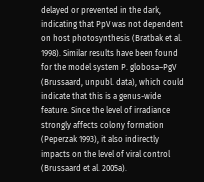delayed or prevented in the dark, indicating that PpV was not dependent on host photosynthesis (Bratbak et al. 1998). Similar results have been found for the model system P. globosa–PgV (Brussaard, unpubl. data), which could indicate that this is a genus-wide feature. Since the level of irradiance strongly affects colony formation (Peperzak 1993), it also indirectly impacts on the level of viral control (Brussaard et al. 2005a).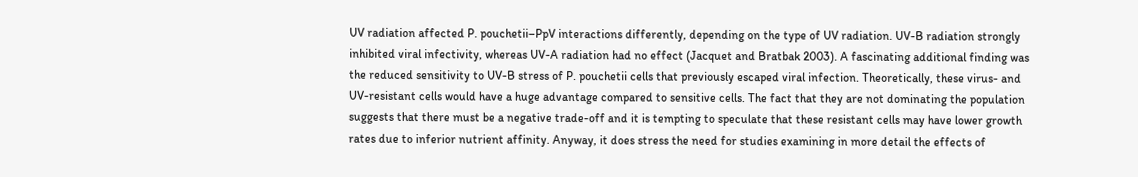UV radiation affected P. pouchetii–PpV interactions differently, depending on the type of UV radiation. UV-B radiation strongly inhibited viral infectivity, whereas UV-A radiation had no effect (Jacquet and Bratbak 2003). A fascinating additional finding was the reduced sensitivity to UV-B stress of P. pouchetii cells that previously escaped viral infection. Theoretically, these virus- and UV-resistant cells would have a huge advantage compared to sensitive cells. The fact that they are not dominating the population suggests that there must be a negative trade-off and it is tempting to speculate that these resistant cells may have lower growth rates due to inferior nutrient affinity. Anyway, it does stress the need for studies examining in more detail the effects of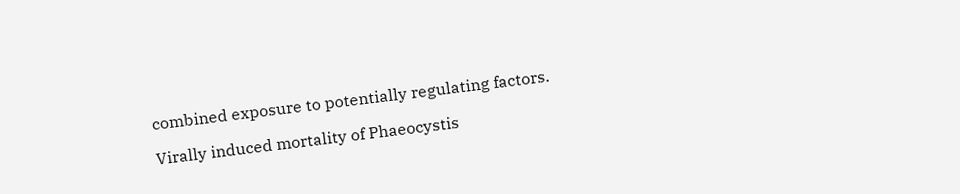combined exposure to potentially regulating factors.

Virally induced mortality of Phaeocystis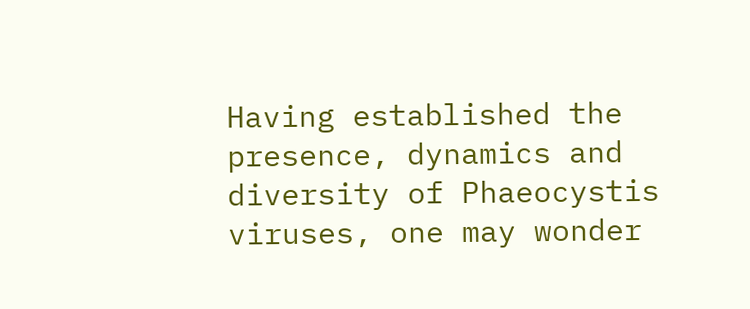Having established the presence, dynamics and diversity of Phaeocystis viruses, one may wonder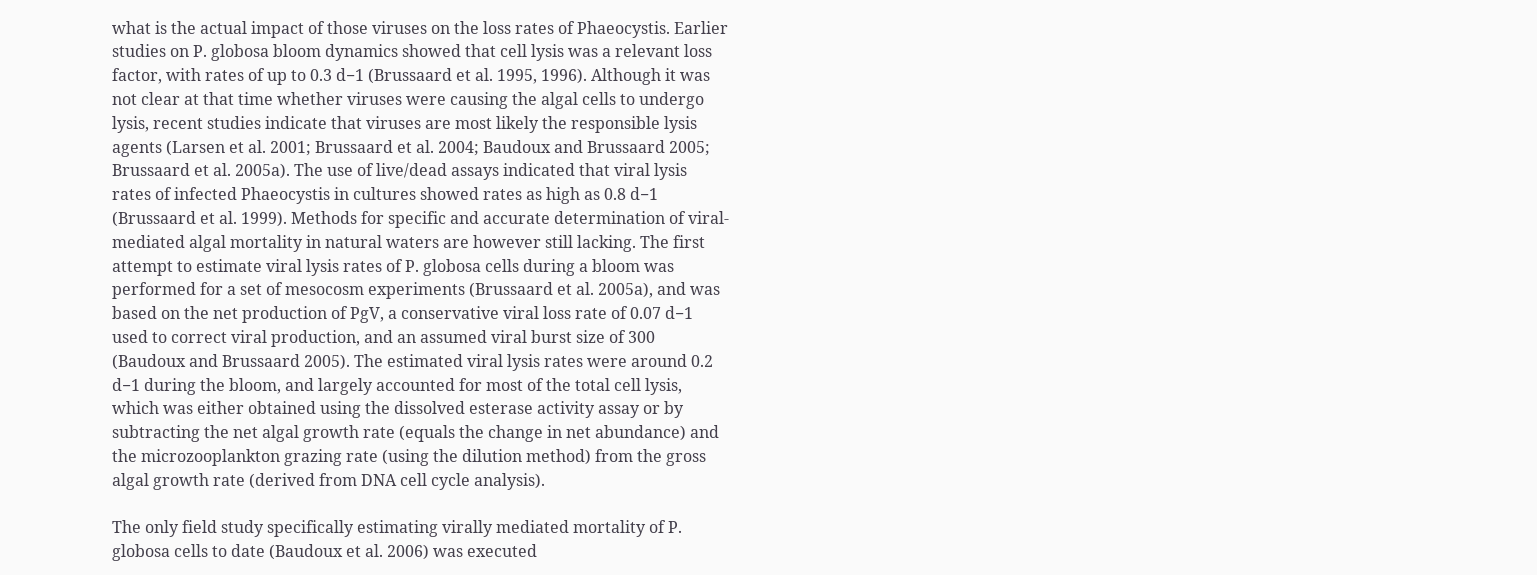what is the actual impact of those viruses on the loss rates of Phaeocystis. Earlier studies on P. globosa bloom dynamics showed that cell lysis was a relevant loss factor, with rates of up to 0.3 d−1 (Brussaard et al. 1995, 1996). Although it was not clear at that time whether viruses were causing the algal cells to undergo lysis, recent studies indicate that viruses are most likely the responsible lysis agents (Larsen et al. 2001; Brussaard et al. 2004; Baudoux and Brussaard 2005; Brussaard et al. 2005a). The use of live/dead assays indicated that viral lysis rates of infected Phaeocystis in cultures showed rates as high as 0.8 d−1 (Brussaard et al. 1999). Methods for specific and accurate determination of viral-mediated algal mortality in natural waters are however still lacking. The first attempt to estimate viral lysis rates of P. globosa cells during a bloom was performed for a set of mesocosm experiments (Brussaard et al. 2005a), and was based on the net production of PgV, a conservative viral loss rate of 0.07 d−1 used to correct viral production, and an assumed viral burst size of 300 (Baudoux and Brussaard 2005). The estimated viral lysis rates were around 0.2 d−1 during the bloom, and largely accounted for most of the total cell lysis, which was either obtained using the dissolved esterase activity assay or by subtracting the net algal growth rate (equals the change in net abundance) and the microzooplankton grazing rate (using the dilution method) from the gross algal growth rate (derived from DNA cell cycle analysis).

The only field study specifically estimating virally mediated mortality of P. globosa cells to date (Baudoux et al. 2006) was executed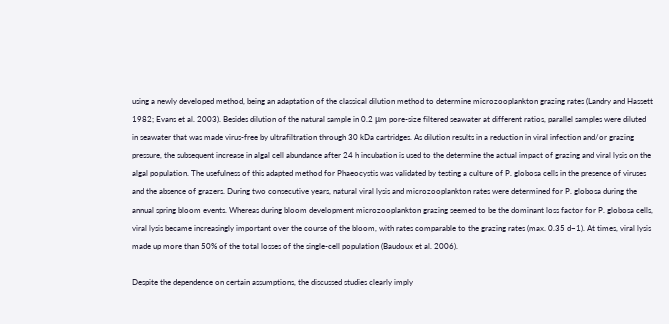using a newly developed method, being an adaptation of the classical dilution method to determine microzooplankton grazing rates (Landry and Hassett 1982; Evans et al. 2003). Besides dilution of the natural sample in 0.2 μm pore-size filtered seawater at different ratios, parallel samples were diluted in seawater that was made virus-free by ultrafiltration through 30 kDa cartridges. As dilution results in a reduction in viral infection and/or grazing pressure, the subsequent increase in algal cell abundance after 24 h incubation is used to the determine the actual impact of grazing and viral lysis on the algal population. The usefulness of this adapted method for Phaeocystis was validated by testing a culture of P. globosa cells in the presence of viruses and the absence of grazers. During two consecutive years, natural viral lysis and microzooplankton rates were determined for P. globosa during the annual spring bloom events. Whereas during bloom development microzooplankton grazing seemed to be the dominant loss factor for P. globosa cells, viral lysis became increasingly important over the course of the bloom, with rates comparable to the grazing rates (max. 0.35 d−1). At times, viral lysis made up more than 50% of the total losses of the single-cell population (Baudoux et al. 2006).

Despite the dependence on certain assumptions, the discussed studies clearly imply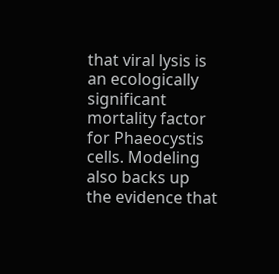that viral lysis is an ecologically significant mortality factor for Phaeocystis cells. Modeling also backs up the evidence that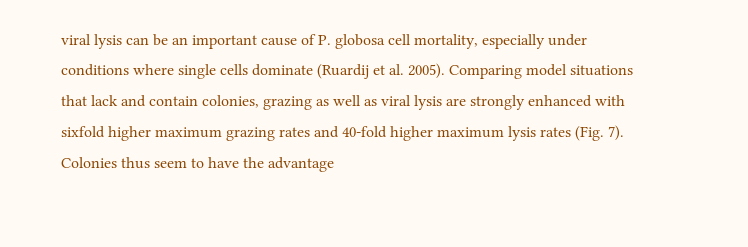viral lysis can be an important cause of P. globosa cell mortality, especially under conditions where single cells dominate (Ruardij et al. 2005). Comparing model situations that lack and contain colonies, grazing as well as viral lysis are strongly enhanced with sixfold higher maximum grazing rates and 40-fold higher maximum lysis rates (Fig. 7). Colonies thus seem to have the advantage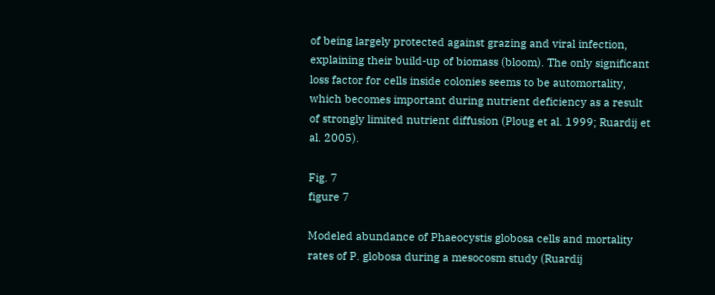of being largely protected against grazing and viral infection, explaining their build-up of biomass (bloom). The only significant loss factor for cells inside colonies seems to be automortality, which becomes important during nutrient deficiency as a result of strongly limited nutrient diffusion (Ploug et al. 1999; Ruardij et al. 2005).

Fig. 7
figure 7

Modeled abundance of Phaeocystis globosa cells and mortality rates of P. globosa during a mesocosm study (Ruardij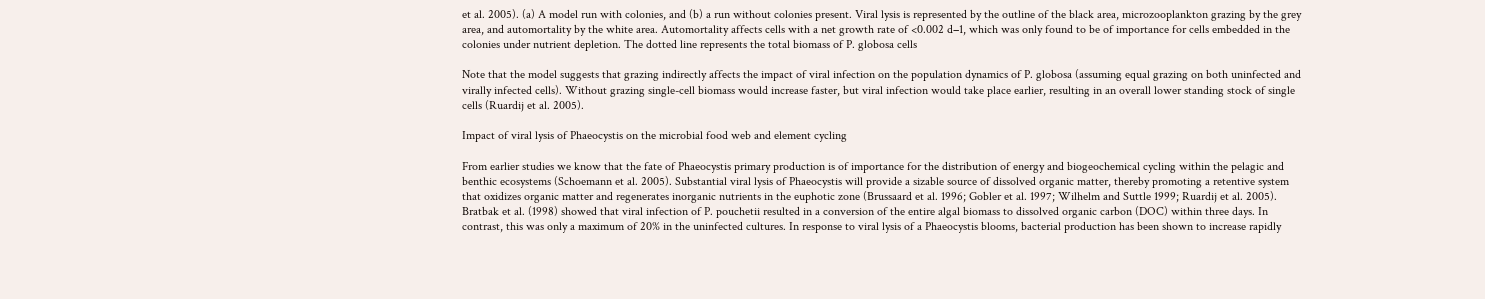et al. 2005). (a) A model run with colonies, and (b) a run without colonies present. Viral lysis is represented by the outline of the black area, microzooplankton grazing by the grey area, and automortality by the white area. Automortality affects cells with a net growth rate of <0.002 d−1, which was only found to be of importance for cells embedded in the colonies under nutrient depletion. The dotted line represents the total biomass of P. globosa cells

Note that the model suggests that grazing indirectly affects the impact of viral infection on the population dynamics of P. globosa (assuming equal grazing on both uninfected and virally infected cells). Without grazing single-cell biomass would increase faster, but viral infection would take place earlier, resulting in an overall lower standing stock of single cells (Ruardij et al. 2005).

Impact of viral lysis of Phaeocystis on the microbial food web and element cycling

From earlier studies we know that the fate of Phaeocystis primary production is of importance for the distribution of energy and biogeochemical cycling within the pelagic and benthic ecosystems (Schoemann et al. 2005). Substantial viral lysis of Phaeocystis will provide a sizable source of dissolved organic matter, thereby promoting a retentive system that oxidizes organic matter and regenerates inorganic nutrients in the euphotic zone (Brussaard et al. 1996; Gobler et al. 1997; Wilhelm and Suttle 1999; Ruardij et al. 2005). Bratbak et al. (1998) showed that viral infection of P. pouchetii resulted in a conversion of the entire algal biomass to dissolved organic carbon (DOC) within three days. In contrast, this was only a maximum of 20% in the uninfected cultures. In response to viral lysis of a Phaeocystis blooms, bacterial production has been shown to increase rapidly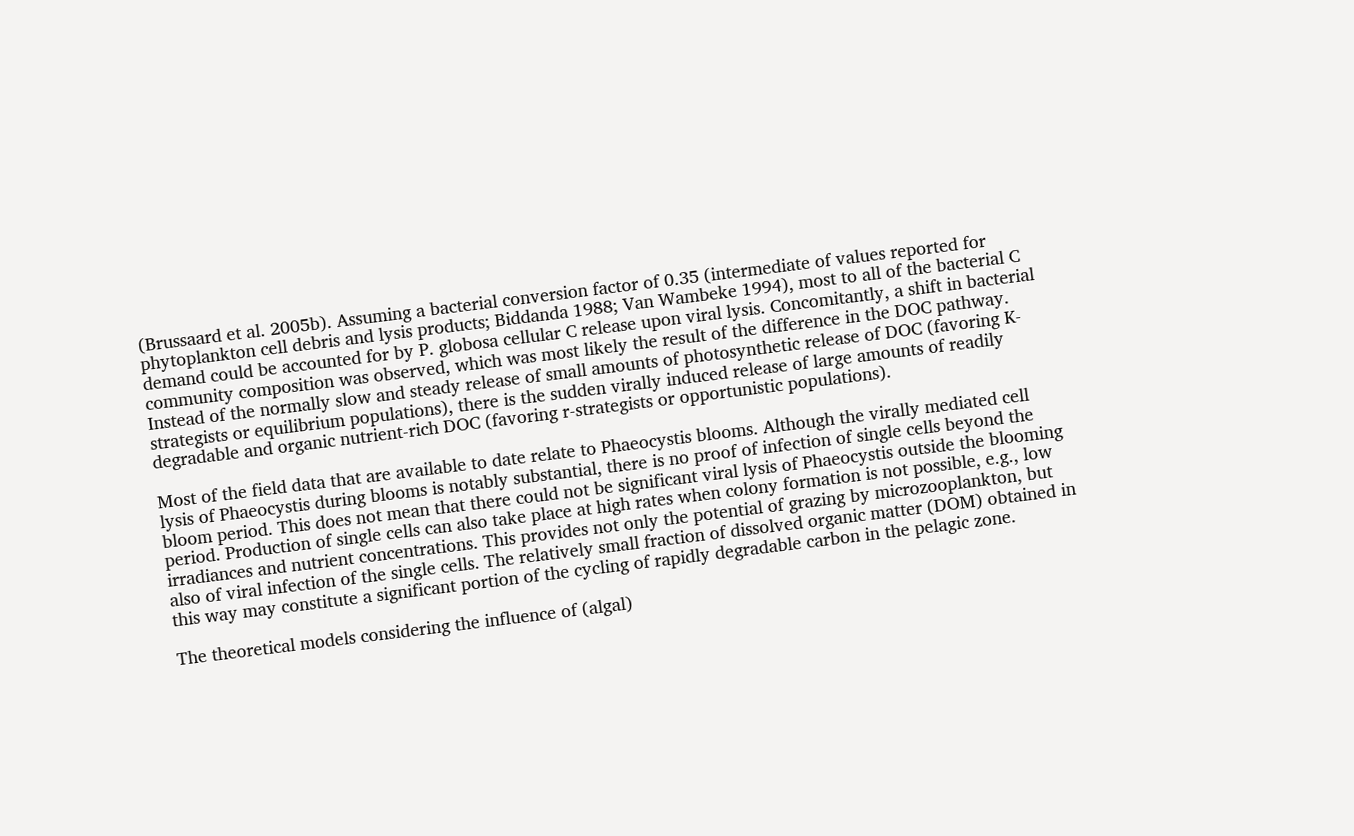(Brussaard et al. 2005b). Assuming a bacterial conversion factor of 0.35 (intermediate of values reported for phytoplankton cell debris and lysis products; Biddanda 1988; Van Wambeke 1994), most to all of the bacterial C demand could be accounted for by P. globosa cellular C release upon viral lysis. Concomitantly, a shift in bacterial community composition was observed, which was most likely the result of the difference in the DOC pathway. Instead of the normally slow and steady release of small amounts of photosynthetic release of DOC (favoring K-strategists or equilibrium populations), there is the sudden virally induced release of large amounts of readily degradable and organic nutrient-rich DOC (favoring r-strategists or opportunistic populations).

Most of the field data that are available to date relate to Phaeocystis blooms. Although the virally mediated cell lysis of Phaeocystis during blooms is notably substantial, there is no proof of infection of single cells beyond the bloom period. This does not mean that there could not be significant viral lysis of Phaeocystis outside the blooming period. Production of single cells can also take place at high rates when colony formation is not possible, e.g., low irradiances and nutrient concentrations. This provides not only the potential of grazing by microzooplankton, but also of viral infection of the single cells. The relatively small fraction of dissolved organic matter (DOM) obtained in this way may constitute a significant portion of the cycling of rapidly degradable carbon in the pelagic zone.

The theoretical models considering the influence of (algal)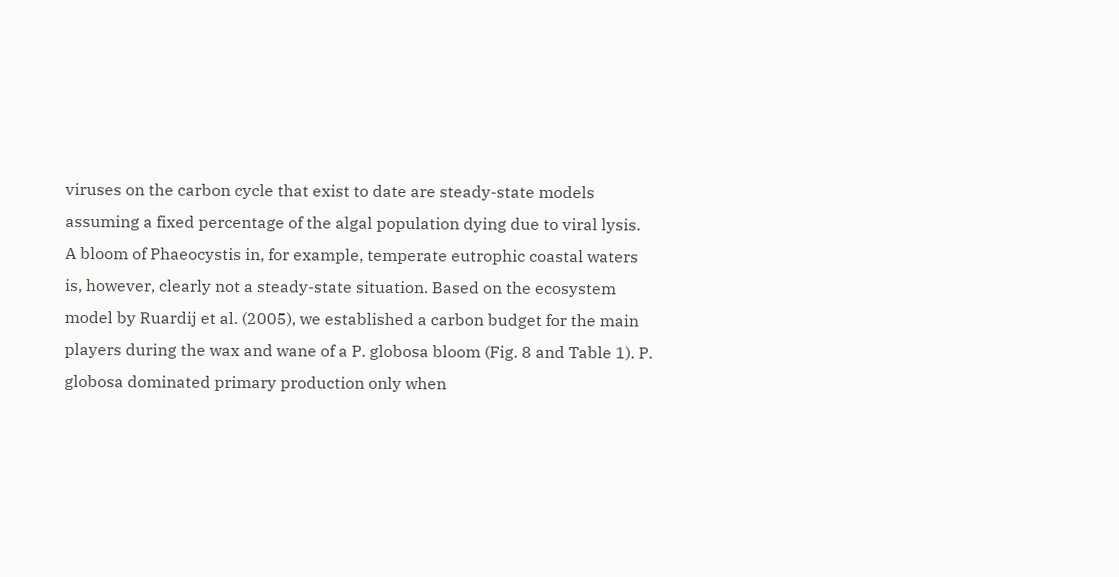viruses on the carbon cycle that exist to date are steady-state models assuming a fixed percentage of the algal population dying due to viral lysis. A bloom of Phaeocystis in, for example, temperate eutrophic coastal waters is, however, clearly not a steady-state situation. Based on the ecosystem model by Ruardij et al. (2005), we established a carbon budget for the main players during the wax and wane of a P. globosa bloom (Fig. 8 and Table 1). P. globosa dominated primary production only when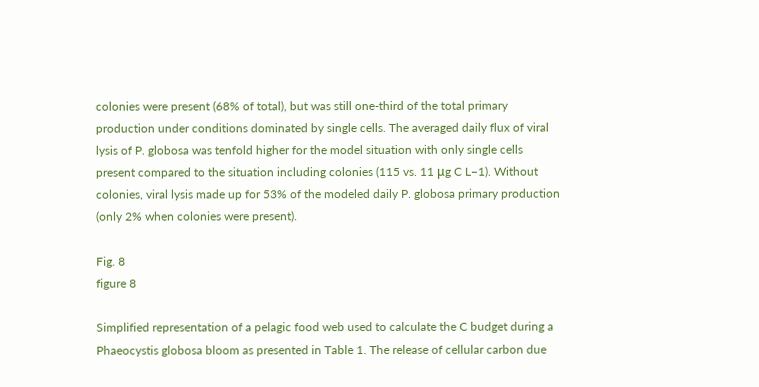colonies were present (68% of total), but was still one-third of the total primary production under conditions dominated by single cells. The averaged daily flux of viral lysis of P. globosa was tenfold higher for the model situation with only single cells present compared to the situation including colonies (115 vs. 11 μg C L−1). Without colonies, viral lysis made up for 53% of the modeled daily P. globosa primary production (only 2% when colonies were present).

Fig. 8
figure 8

Simplified representation of a pelagic food web used to calculate the C budget during a Phaeocystis globosa bloom as presented in Table 1. The release of cellular carbon due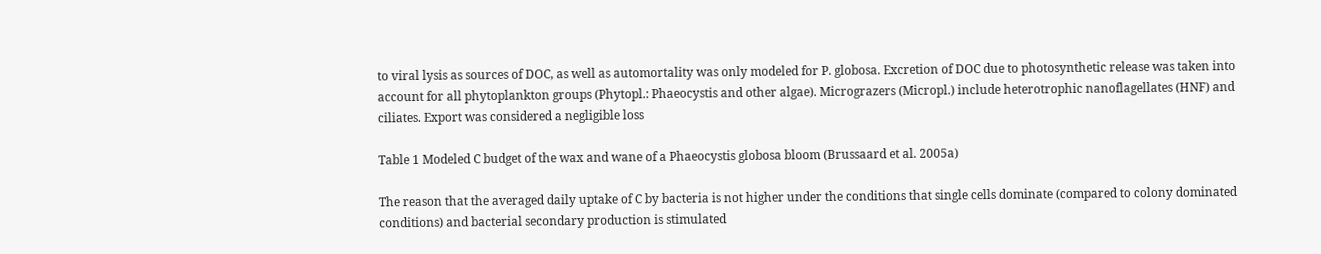to viral lysis as sources of DOC, as well as automortality was only modeled for P. globosa. Excretion of DOC due to photosynthetic release was taken into account for all phytoplankton groups (Phytopl.: Phaeocystis and other algae). Micrograzers (Micropl.) include heterotrophic nanoflagellates (HNF) and ciliates. Export was considered a negligible loss

Table 1 Modeled C budget of the wax and wane of a Phaeocystis globosa bloom (Brussaard et al. 2005a)

The reason that the averaged daily uptake of C by bacteria is not higher under the conditions that single cells dominate (compared to colony dominated conditions) and bacterial secondary production is stimulated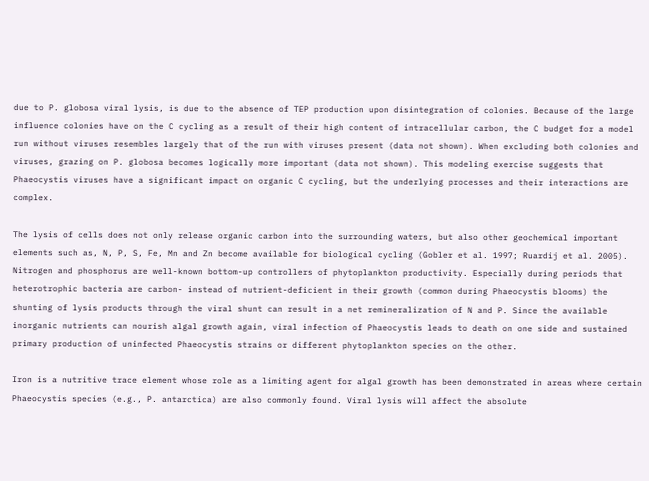due to P. globosa viral lysis, is due to the absence of TEP production upon disintegration of colonies. Because of the large influence colonies have on the C cycling as a result of their high content of intracellular carbon, the C budget for a model run without viruses resembles largely that of the run with viruses present (data not shown). When excluding both colonies and viruses, grazing on P. globosa becomes logically more important (data not shown). This modeling exercise suggests that Phaeocystis viruses have a significant impact on organic C cycling, but the underlying processes and their interactions are complex.

The lysis of cells does not only release organic carbon into the surrounding waters, but also other geochemical important elements such as, N, P, S, Fe, Mn and Zn become available for biological cycling (Gobler et al. 1997; Ruardij et al. 2005). Nitrogen and phosphorus are well-known bottom-up controllers of phytoplankton productivity. Especially during periods that heterotrophic bacteria are carbon- instead of nutrient-deficient in their growth (common during Phaeocystis blooms) the shunting of lysis products through the viral shunt can result in a net remineralization of N and P. Since the available inorganic nutrients can nourish algal growth again, viral infection of Phaeocystis leads to death on one side and sustained primary production of uninfected Phaeocystis strains or different phytoplankton species on the other.

Iron is a nutritive trace element whose role as a limiting agent for algal growth has been demonstrated in areas where certain Phaeocystis species (e.g., P. antarctica) are also commonly found. Viral lysis will affect the absolute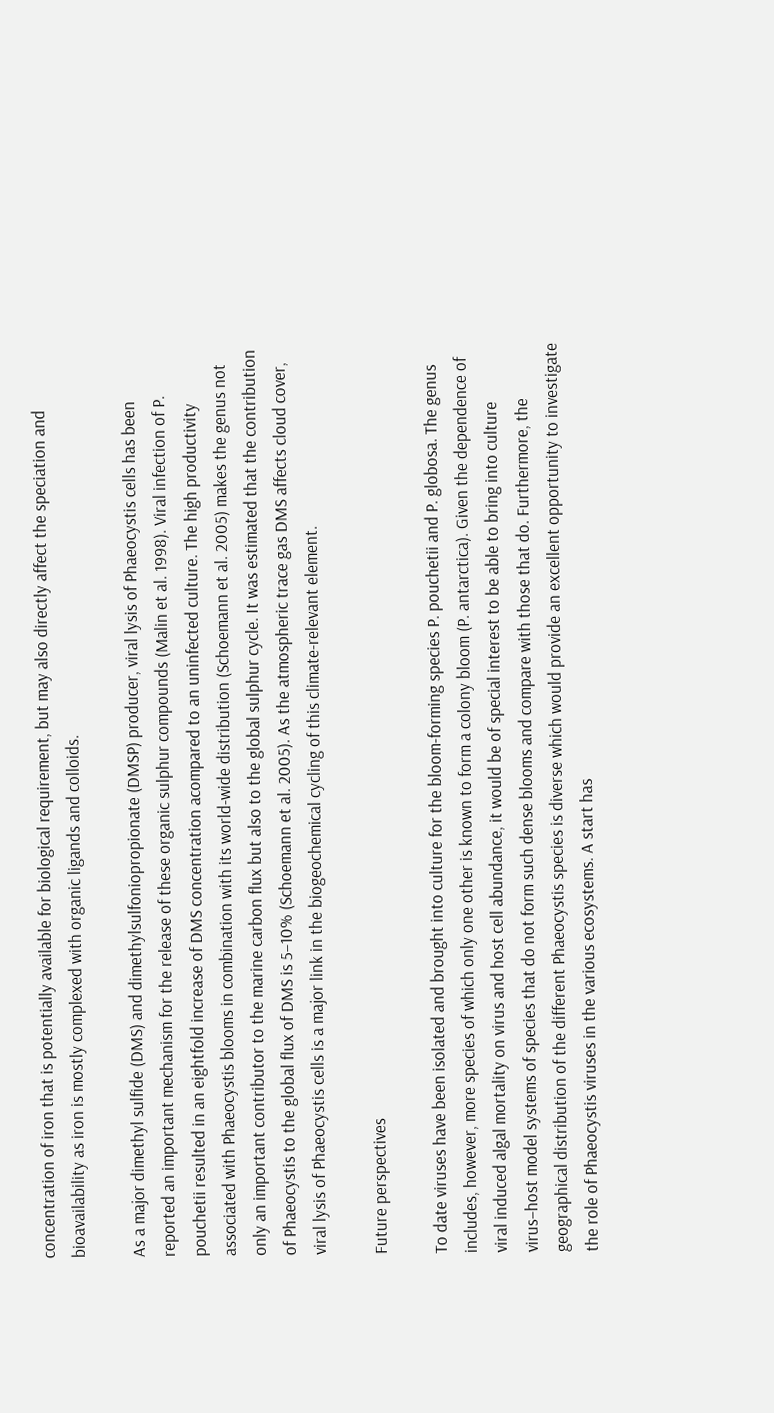concentration of iron that is potentially available for biological requirement, but may also directly affect the speciation and bioavailability as iron is mostly complexed with organic ligands and colloids.

As a major dimethyl sulfide (DMS) and dimethylsulfoniopropionate (DMSP) producer, viral lysis of Phaeocystis cells has been reported an important mechanism for the release of these organic sulphur compounds (Malin et al. 1998). Viral infection of P. pouchetii resulted in an eightfold increase of DMS concentration acompared to an uninfected culture. The high productivity associated with Phaeocystis blooms in combination with its world-wide distribution (Schoemann et al. 2005) makes the genus not only an important contributor to the marine carbon flux but also to the global sulphur cycle. It was estimated that the contribution of Phaeocystis to the global flux of DMS is 5–10% (Schoemann et al. 2005). As the atmospheric trace gas DMS affects cloud cover, viral lysis of Phaeocystis cells is a major link in the biogeochemical cycling of this climate-relevant element.

Future perspectives

To date viruses have been isolated and brought into culture for the bloom-forming species P. pouchetii and P. globosa. The genus includes, however, more species of which only one other is known to form a colony bloom (P. antarctica). Given the dependence of viral induced algal mortality on virus and host cell abundance, it would be of special interest to be able to bring into culture virus–host model systems of species that do not form such dense blooms and compare with those that do. Furthermore, the geographical distribution of the different Phaeocystis species is diverse which would provide an excellent opportunity to investigate the role of Phaeocystis viruses in the various ecosystems. A start has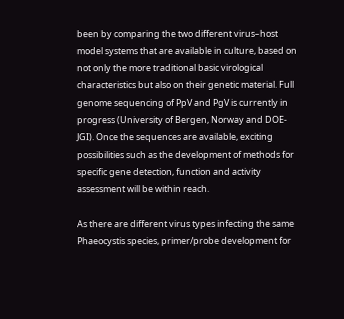been by comparing the two different virus–host model systems that are available in culture, based on not only the more traditional basic virological characteristics but also on their genetic material. Full genome sequencing of PpV and PgV is currently in progress (University of Bergen, Norway and DOE-JGI). Once the sequences are available, exciting possibilities such as the development of methods for specific gene detection, function and activity assessment will be within reach.

As there are different virus types infecting the same Phaeocystis species, primer/probe development for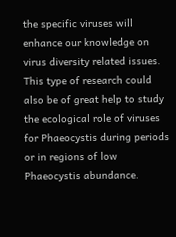the specific viruses will enhance our knowledge on virus diversity related issues. This type of research could also be of great help to study the ecological role of viruses for Phaeocystis during periods or in regions of low Phaeocystis abundance.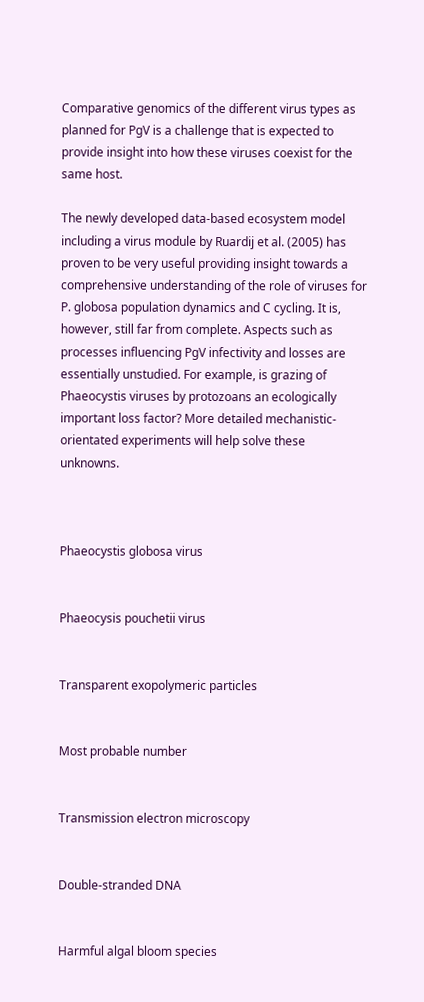Comparative genomics of the different virus types as planned for PgV is a challenge that is expected to provide insight into how these viruses coexist for the same host.

The newly developed data-based ecosystem model including a virus module by Ruardij et al. (2005) has proven to be very useful providing insight towards a comprehensive understanding of the role of viruses for P. globosa population dynamics and C cycling. It is, however, still far from complete. Aspects such as processes influencing PgV infectivity and losses are essentially unstudied. For example, is grazing of Phaeocystis viruses by protozoans an ecologically important loss factor? More detailed mechanistic-orientated experiments will help solve these unknowns.



Phaeocystis globosa virus


Phaeocysis pouchetii virus


Transparent exopolymeric particles


Most probable number


Transmission electron microscopy


Double-stranded DNA


Harmful algal bloom species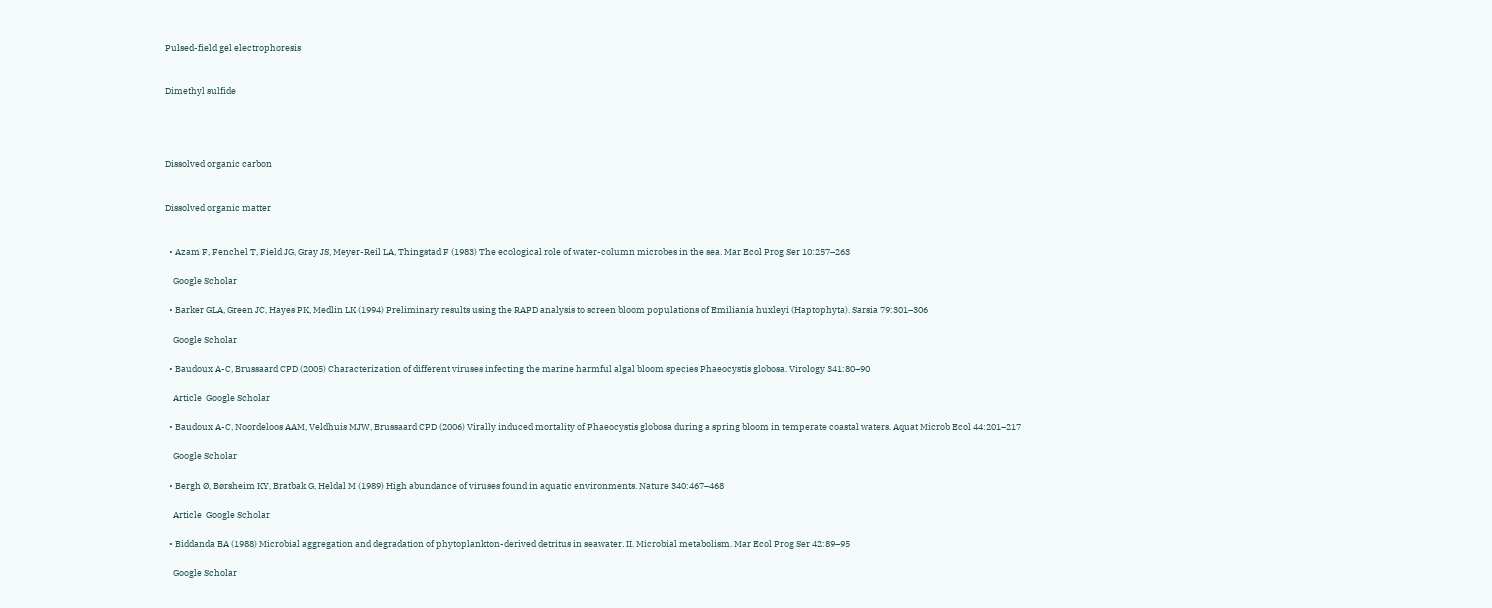Pulsed-field gel electrophoresis


Dimethyl sulfide




Dissolved organic carbon


Dissolved organic matter


  • Azam F, Fenchel T, Field JG, Gray JS, Meyer-Reil LA, Thingstad F (1983) The ecological role of water-column microbes in the sea. Mar Ecol Prog Ser 10:257–263

    Google Scholar

  • Barker GLA, Green JC, Hayes PK, Medlin LK (1994) Preliminary results using the RAPD analysis to screen bloom populations of Emiliania huxleyi (Haptophyta). Sarsia 79:301–306

    Google Scholar

  • Baudoux A-C, Brussaard CPD (2005) Characterization of different viruses infecting the marine harmful algal bloom species Phaeocystis globosa. Virology 341:80–90

    Article  Google Scholar

  • Baudoux A-C, Noordeloos AAM, Veldhuis MJW, Brussaard CPD (2006) Virally induced mortality of Phaeocystis globosa during a spring bloom in temperate coastal waters. Aquat Microb Ecol 44:201–217

    Google Scholar

  • Bergh Ø, Børsheim KY, Bratbak G, Heldal M (1989) High abundance of viruses found in aquatic environments. Nature 340:467–468

    Article  Google Scholar

  • Biddanda BA (1988) Microbial aggregation and degradation of phytoplankton-derived detritus in seawater. II. Microbial metabolism. Mar Ecol Prog Ser 42:89–95

    Google Scholar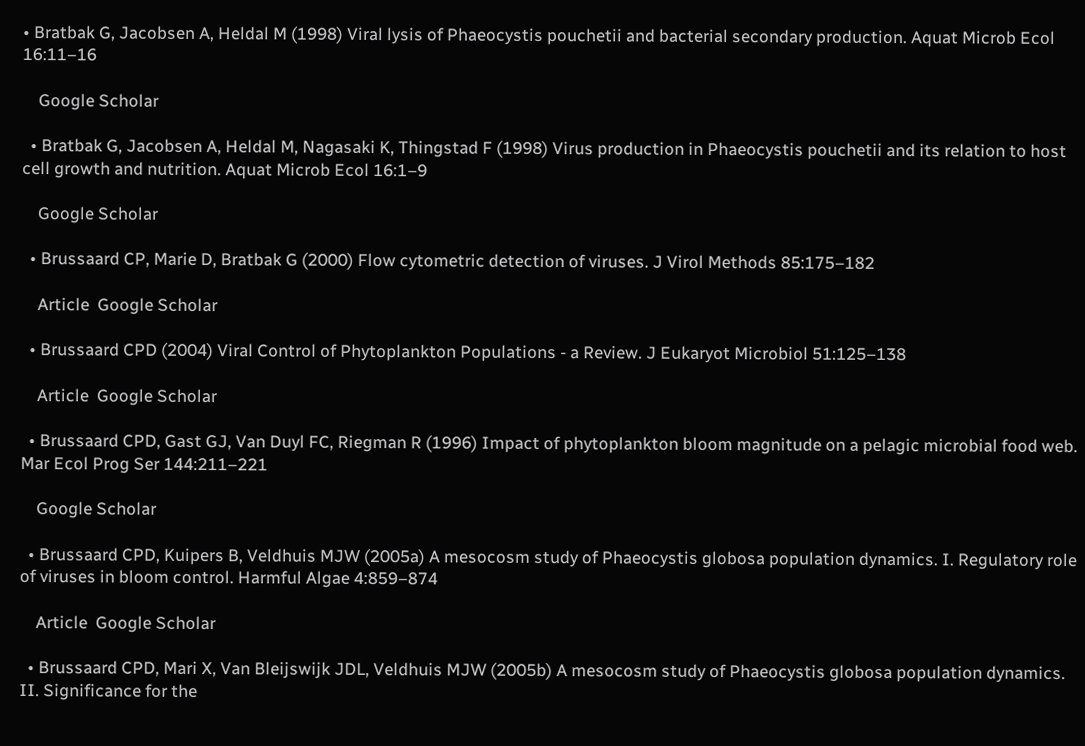• Bratbak G, Jacobsen A, Heldal M (1998) Viral lysis of Phaeocystis pouchetii and bacterial secondary production. Aquat Microb Ecol 16:11–16

    Google Scholar

  • Bratbak G, Jacobsen A, Heldal M, Nagasaki K, Thingstad F (1998) Virus production in Phaeocystis pouchetii and its relation to host cell growth and nutrition. Aquat Microb Ecol 16:1–9

    Google Scholar

  • Brussaard CP, Marie D, Bratbak G (2000) Flow cytometric detection of viruses. J Virol Methods 85:175–182

    Article  Google Scholar

  • Brussaard CPD (2004) Viral Control of Phytoplankton Populations - a Review. J Eukaryot Microbiol 51:125–138

    Article  Google Scholar

  • Brussaard CPD, Gast GJ, Van Duyl FC, Riegman R (1996) Impact of phytoplankton bloom magnitude on a pelagic microbial food web. Mar Ecol Prog Ser 144:211–221

    Google Scholar

  • Brussaard CPD, Kuipers B, Veldhuis MJW (2005a) A mesocosm study of Phaeocystis globosa population dynamics. I. Regulatory role of viruses in bloom control. Harmful Algae 4:859–874

    Article  Google Scholar

  • Brussaard CPD, Mari X, Van Bleijswijk JDL, Veldhuis MJW (2005b) A mesocosm study of Phaeocystis globosa population dynamics. II. Significance for the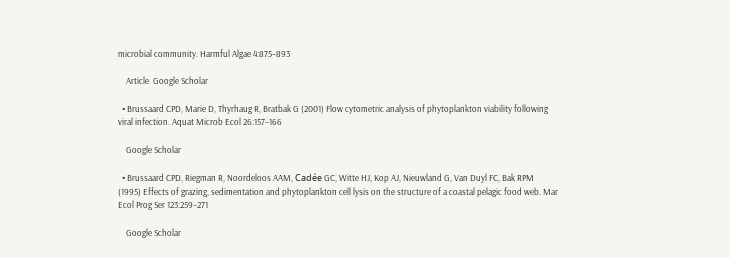microbial community. Harmful Algae 4:875–893

    Article  Google Scholar

  • Brussaard CPD, Marie D, Thyrhaug R, Bratbak G (2001) Flow cytometric analysis of phytoplankton viability following viral infection. Aquat Microb Ecol 26:157–166

    Google Scholar

  • Brussaard CPD, Riegman R, Noordeloos AAM, Cadée GC, Witte HJ, Kop AJ, Nieuwland G, Van Duyl FC, Bak RPM (1995) Effects of grazing, sedimentation and phytoplankton cell lysis on the structure of a coastal pelagic food web. Mar Ecol Prog Ser 123:259–271

    Google Scholar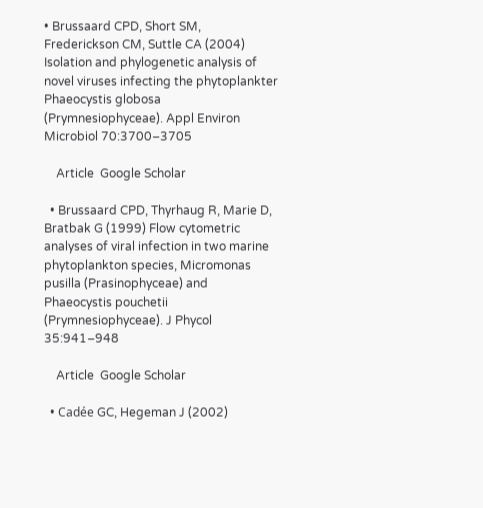• Brussaard CPD, Short SM, Frederickson CM, Suttle CA (2004) Isolation and phylogenetic analysis of novel viruses infecting the phytoplankter Phaeocystis globosa (Prymnesiophyceae). Appl Environ Microbiol 70:3700–3705

    Article  Google Scholar

  • Brussaard CPD, Thyrhaug R, Marie D, Bratbak G (1999) Flow cytometric analyses of viral infection in two marine phytoplankton species, Micromonas pusilla (Prasinophyceae) and Phaeocystis pouchetii (Prymnesiophyceae). J Phycol 35:941–948

    Article  Google Scholar

  • Cadée GC, Hegeman J (2002)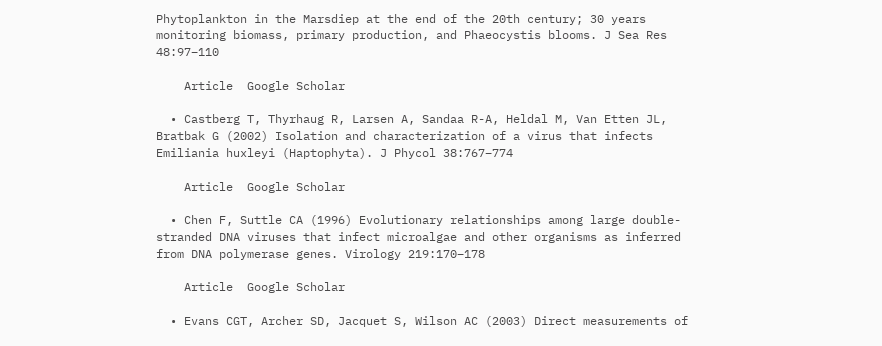Phytoplankton in the Marsdiep at the end of the 20th century; 30 years monitoring biomass, primary production, and Phaeocystis blooms. J Sea Res 48:97–110

    Article  Google Scholar

  • Castberg T, Thyrhaug R, Larsen A, Sandaa R-A, Heldal M, Van Etten JL, Bratbak G (2002) Isolation and characterization of a virus that infects Emiliania huxleyi (Haptophyta). J Phycol 38:767–774

    Article  Google Scholar

  • Chen F, Suttle CA (1996) Evolutionary relationships among large double-stranded DNA viruses that infect microalgae and other organisms as inferred from DNA polymerase genes. Virology 219:170–178

    Article  Google Scholar

  • Evans CGT, Archer SD, Jacquet S, Wilson AC (2003) Direct measurements of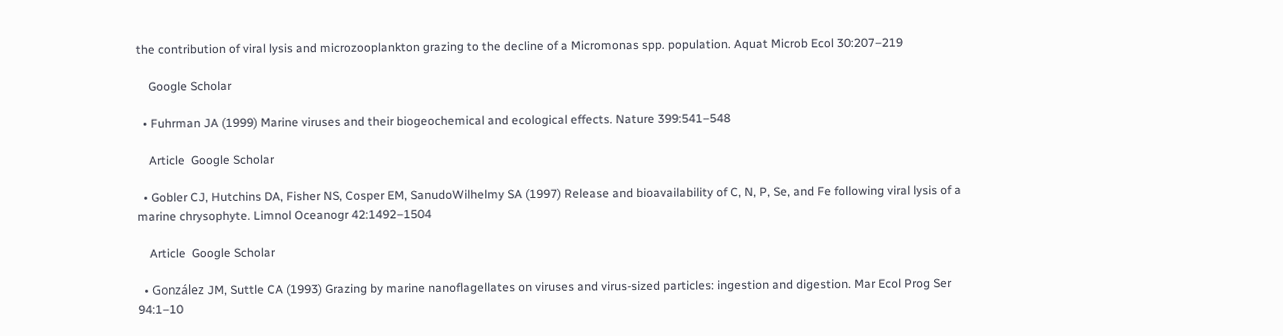the contribution of viral lysis and microzooplankton grazing to the decline of a Micromonas spp. population. Aquat Microb Ecol 30:207–219

    Google Scholar

  • Fuhrman JA (1999) Marine viruses and their biogeochemical and ecological effects. Nature 399:541–548

    Article  Google Scholar

  • Gobler CJ, Hutchins DA, Fisher NS, Cosper EM, SanudoWilhelmy SA (1997) Release and bioavailability of C, N, P, Se, and Fe following viral lysis of a marine chrysophyte. Limnol Oceanogr 42:1492–1504

    Article  Google Scholar

  • González JM, Suttle CA (1993) Grazing by marine nanoflagellates on viruses and virus-sized particles: ingestion and digestion. Mar Ecol Prog Ser 94:1–10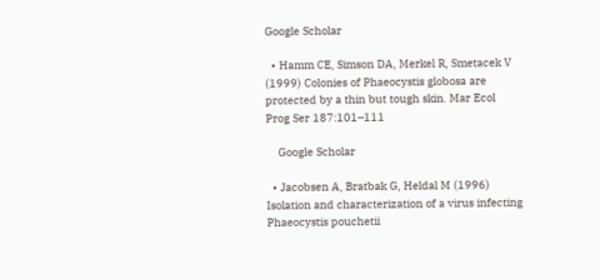Google Scholar

  • Hamm CE, Simson DA, Merkel R, Smetacek V (1999) Colonies of Phaeocystis globosa are protected by a thin but tough skin. Mar Ecol Prog Ser 187:101–111

    Google Scholar

  • Jacobsen A, Bratbak G, Heldal M (1996) Isolation and characterization of a virus infecting Phaeocystis pouchetii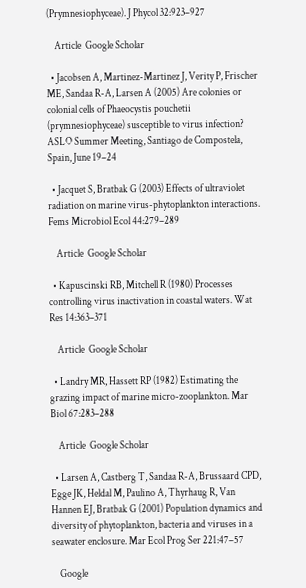(Prymnesiophyceae). J Phycol 32:923–927

    Article  Google Scholar

  • Jacobsen A, Martinez-Martinez J, Verity P, Frischer ME, Sandaa R-A, Larsen A (2005) Are colonies or colonial cells of Phaeocystis pouchetii (prymnesiophyceae) susceptible to virus infection? ASLO Summer Meeting, Santiago de Compostela, Spain, June 19–24

  • Jacquet S, Bratbak G (2003) Effects of ultraviolet radiation on marine virus-phytoplankton interactions. Fems Microbiol Ecol 44:279–289

    Article  Google Scholar

  • Kapuscinski RB, Mitchell R (1980) Processes controlling virus inactivation in coastal waters. Wat Res 14:363–371

    Article  Google Scholar

  • Landry MR, Hassett RP (1982) Estimating the grazing impact of marine micro-zooplankton. Mar Biol 67:283–288

    Article  Google Scholar

  • Larsen A, Castberg T, Sandaa R-A, Brussaard CPD, Egge JK, Heldal M, Paulino A, Thyrhaug R, Van Hannen EJ, Bratbak G (2001) Population dynamics and diversity of phytoplankton, bacteria and viruses in a seawater enclosure. Mar Ecol Prog Ser 221:47–57

    Google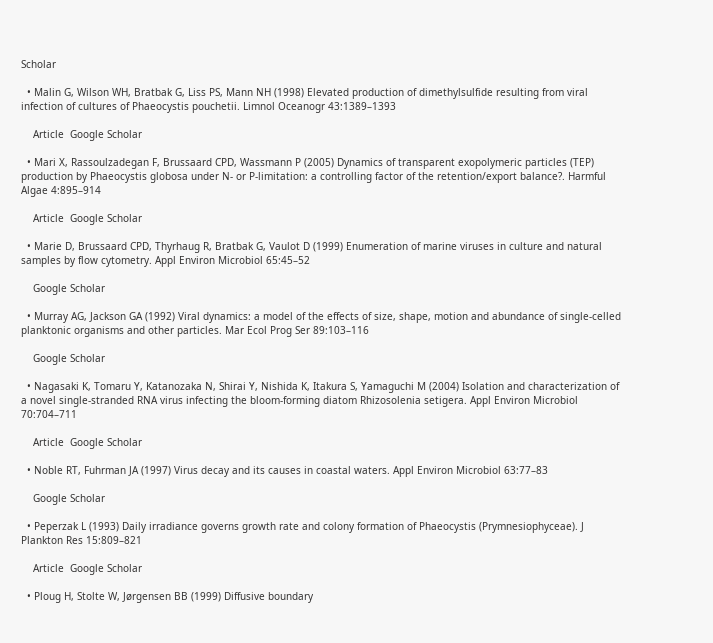Scholar

  • Malin G, Wilson WH, Bratbak G, Liss PS, Mann NH (1998) Elevated production of dimethylsulfide resulting from viral infection of cultures of Phaeocystis pouchetii. Limnol Oceanogr 43:1389–1393

    Article  Google Scholar

  • Mari X, Rassoulzadegan F, Brussaard CPD, Wassmann P (2005) Dynamics of transparent exopolymeric particles (TEP) production by Phaeocystis globosa under N- or P-limitation: a controlling factor of the retention/export balance?. Harmful Algae 4:895–914

    Article  Google Scholar

  • Marie D, Brussaard CPD, Thyrhaug R, Bratbak G, Vaulot D (1999) Enumeration of marine viruses in culture and natural samples by flow cytometry. Appl Environ Microbiol 65:45–52

    Google Scholar

  • Murray AG, Jackson GA (1992) Viral dynamics: a model of the effects of size, shape, motion and abundance of single-celled planktonic organisms and other particles. Mar Ecol Prog Ser 89:103–116

    Google Scholar

  • Nagasaki K, Tomaru Y, Katanozaka N, Shirai Y, Nishida K, Itakura S, Yamaguchi M (2004) Isolation and characterization of a novel single-stranded RNA virus infecting the bloom-forming diatom Rhizosolenia setigera. Appl Environ Microbiol 70:704–711

    Article  Google Scholar

  • Noble RT, Fuhrman JA (1997) Virus decay and its causes in coastal waters. Appl Environ Microbiol 63:77–83

    Google Scholar

  • Peperzak L (1993) Daily irradiance governs growth rate and colony formation of Phaeocystis (Prymnesiophyceae). J Plankton Res 15:809–821

    Article  Google Scholar

  • Ploug H, Stolte W, Jørgensen BB (1999) Diffusive boundary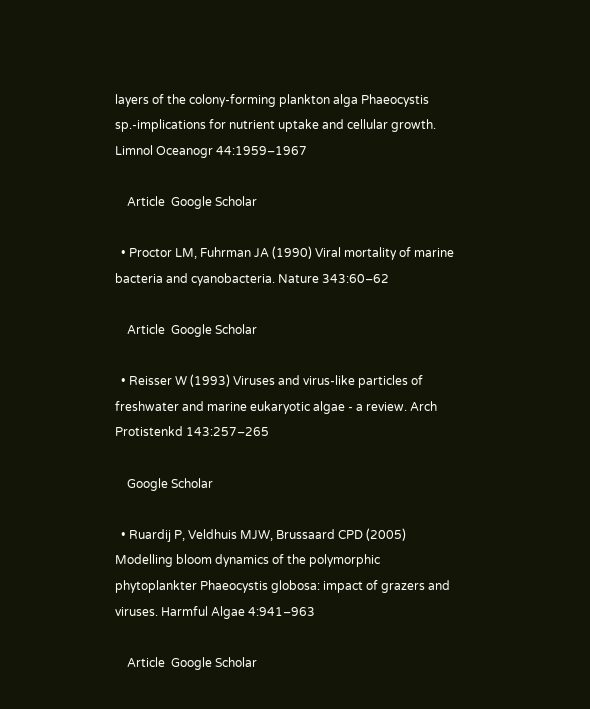layers of the colony-forming plankton alga Phaeocystis sp.-implications for nutrient uptake and cellular growth. Limnol Oceanogr 44:1959–1967

    Article  Google Scholar

  • Proctor LM, Fuhrman JA (1990) Viral mortality of marine bacteria and cyanobacteria. Nature 343:60–62

    Article  Google Scholar

  • Reisser W (1993) Viruses and virus-like particles of freshwater and marine eukaryotic algae - a review. Arch Protistenkd 143:257–265

    Google Scholar

  • Ruardij P, Veldhuis MJW, Brussaard CPD (2005) Modelling bloom dynamics of the polymorphic phytoplankter Phaeocystis globosa: impact of grazers and viruses. Harmful Algae 4:941–963

    Article  Google Scholar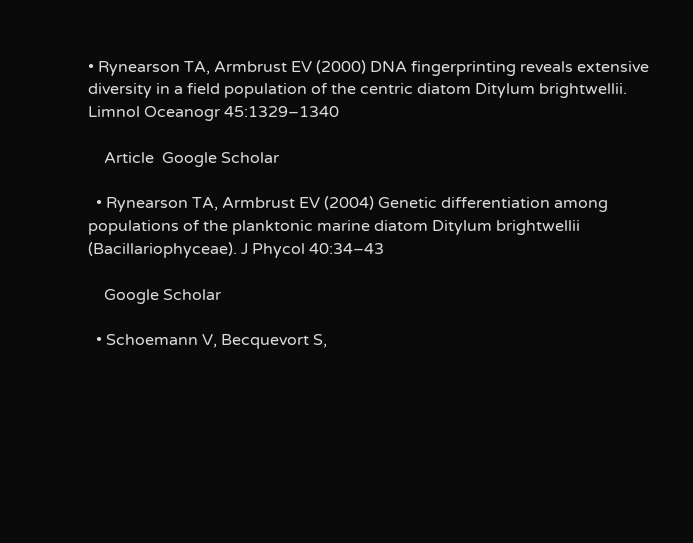• Rynearson TA, Armbrust EV (2000) DNA fingerprinting reveals extensive diversity in a field population of the centric diatom Ditylum brightwellii. Limnol Oceanogr 45:1329–1340

    Article  Google Scholar

  • Rynearson TA, Armbrust EV (2004) Genetic differentiation among populations of the planktonic marine diatom Ditylum brightwellii (Bacillariophyceae). J Phycol 40:34–43

    Google Scholar

  • Schoemann V, Becquevort S,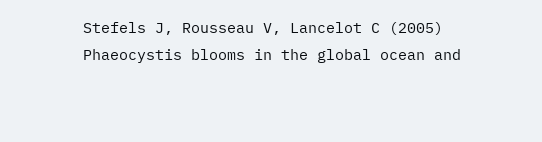Stefels J, Rousseau V, Lancelot C (2005) Phaeocystis blooms in the global ocean and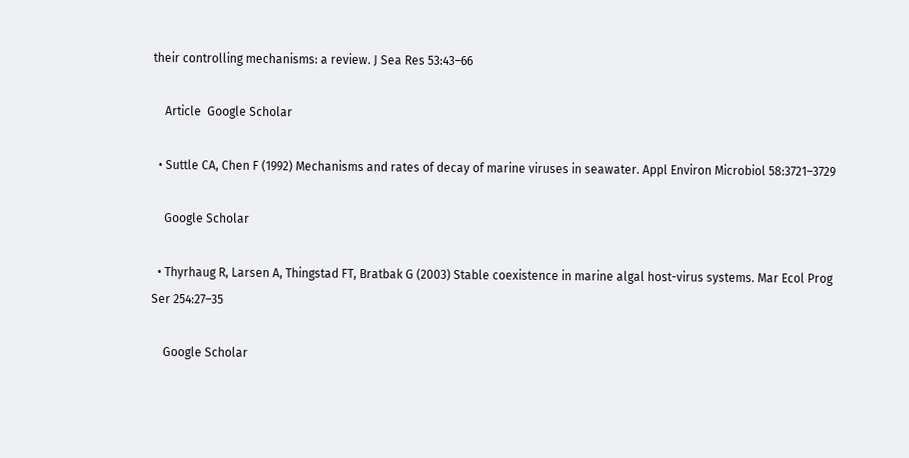their controlling mechanisms: a review. J Sea Res 53:43–66

    Article  Google Scholar

  • Suttle CA, Chen F (1992) Mechanisms and rates of decay of marine viruses in seawater. Appl Environ Microbiol 58:3721–3729

    Google Scholar

  • Thyrhaug R, Larsen A, Thingstad FT, Bratbak G (2003) Stable coexistence in marine algal host-virus systems. Mar Ecol Prog Ser 254:27–35

    Google Scholar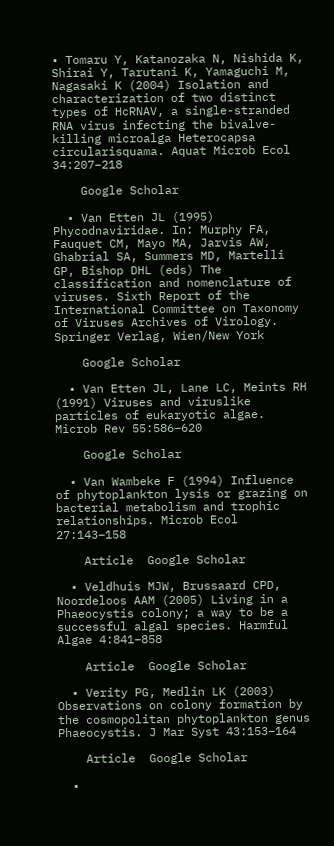• Tomaru Y, Katanozaka N, Nishida K, Shirai Y, Tarutani K, Yamaguchi M, Nagasaki K (2004) Isolation and characterization of two distinct types of HcRNAV, a single-stranded RNA virus infecting the bivalve-killing microalga Heterocapsa circularisquama. Aquat Microb Ecol 34:207–218

    Google Scholar

  • Van Etten JL (1995) Phycodnaviridae. In: Murphy FA, Fauquet CM, Mayo MA, Jarvis AW, Ghabrial SA, Summers MD, Martelli GP, Bishop DHL (eds) The classification and nomenclature of viruses. Sixth Report of the International Committee on Taxonomy of Viruses Archives of Virology. Springer Verlag, Wien/New York

    Google Scholar

  • Van Etten JL, Lane LC, Meints RH (1991) Viruses and viruslike particles of eukaryotic algae. Microb Rev 55:586–620

    Google Scholar

  • Van Wambeke F (1994) Influence of phytoplankton lysis or grazing on bacterial metabolism and trophic relationships. Microb Ecol 27:143–158

    Article  Google Scholar

  • Veldhuis MJW, Brussaard CPD, Noordeloos AAM (2005) Living in a Phaeocystis colony; a way to be a successful algal species. Harmful Algae 4:841–858

    Article  Google Scholar

  • Verity PG, Medlin LK (2003) Observations on colony formation by the cosmopolitan phytoplankton genus Phaeocystis. J Mar Syst 43:153–164

    Article  Google Scholar

  •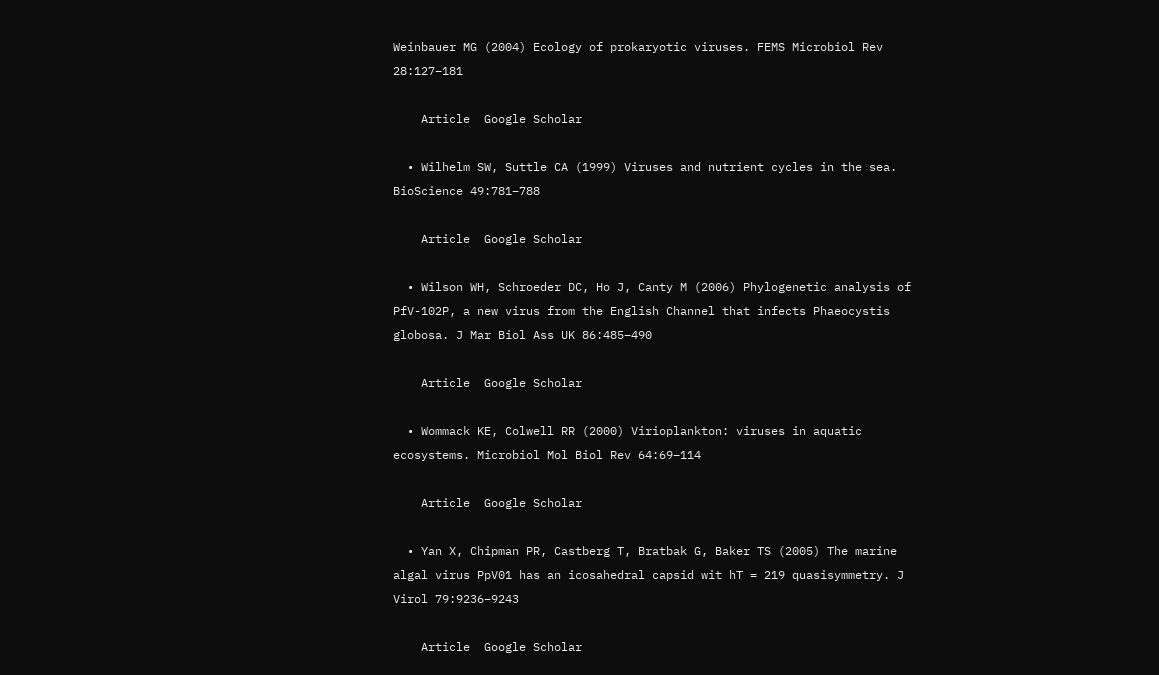Weinbauer MG (2004) Ecology of prokaryotic viruses. FEMS Microbiol Rev 28:127–181

    Article  Google Scholar

  • Wilhelm SW, Suttle CA (1999) Viruses and nutrient cycles in the sea. BioScience 49:781–788

    Article  Google Scholar

  • Wilson WH, Schroeder DC, Ho J, Canty M (2006) Phylogenetic analysis of PfV-102P, a new virus from the English Channel that infects Phaeocystis globosa. J Mar Biol Ass UK 86:485–490

    Article  Google Scholar

  • Wommack KE, Colwell RR (2000) Virioplankton: viruses in aquatic ecosystems. Microbiol Mol Biol Rev 64:69–114

    Article  Google Scholar

  • Yan X, Chipman PR, Castberg T, Bratbak G, Baker TS (2005) The marine algal virus PpV01 has an icosahedral capsid wit hT = 219 quasisymmetry. J Virol 79:9236–9243

    Article  Google Scholar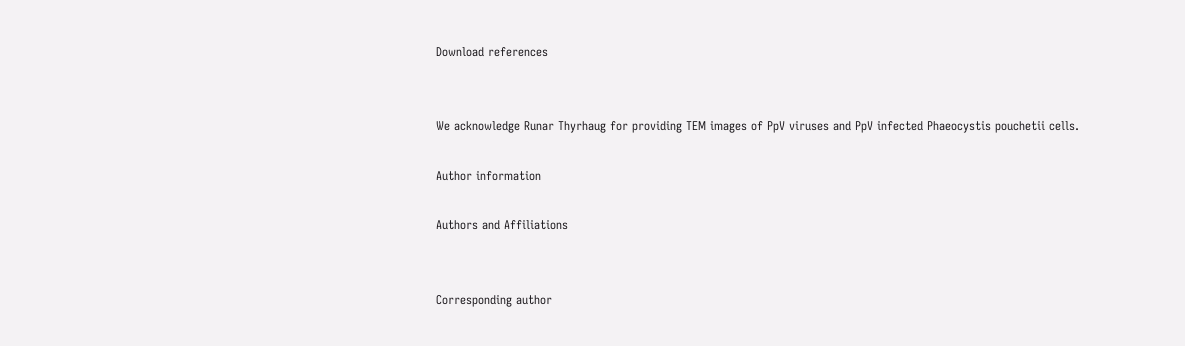Download references


We acknowledge Runar Thyrhaug for providing TEM images of PpV viruses and PpV infected Phaeocystis pouchetii cells.

Author information

Authors and Affiliations


Corresponding author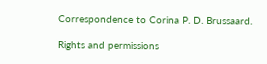Correspondence to Corina P. D. Brussaard.

Rights and permissions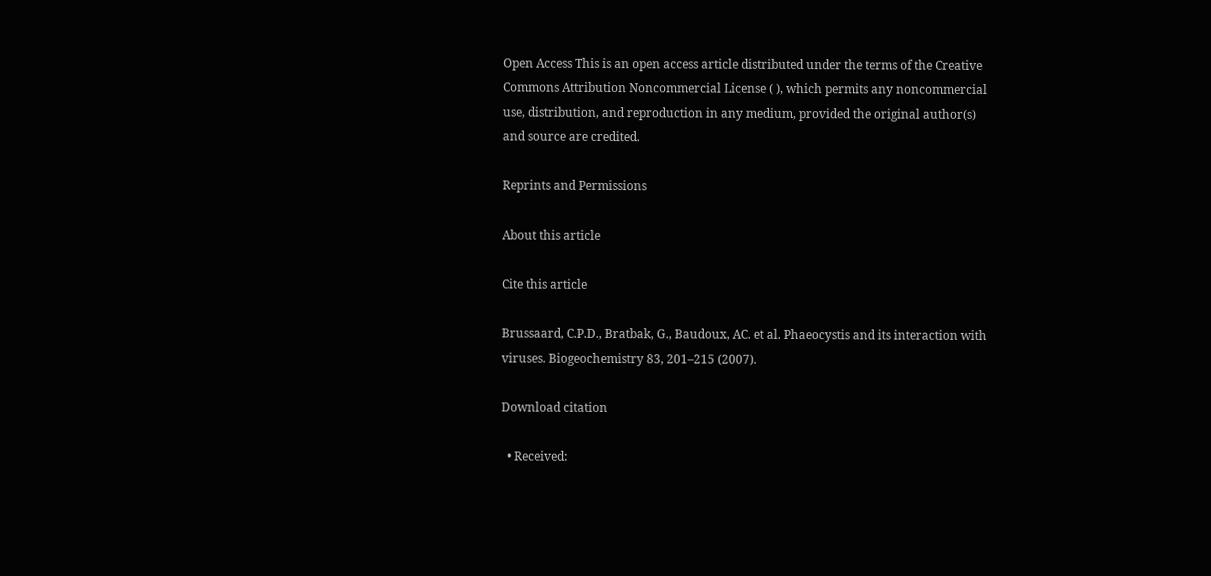Open Access This is an open access article distributed under the terms of the Creative Commons Attribution Noncommercial License ( ), which permits any noncommercial use, distribution, and reproduction in any medium, provided the original author(s) and source are credited.

Reprints and Permissions

About this article

Cite this article

Brussaard, C.P.D., Bratbak, G., Baudoux, AC. et al. Phaeocystis and its interaction with viruses. Biogeochemistry 83, 201–215 (2007).

Download citation

  • Received: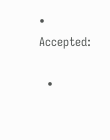• Accepted:

  •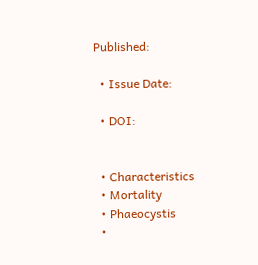Published:

  • Issue Date:

  • DOI:


  • Characteristics
  • Mortality
  • Phaeocystis
  •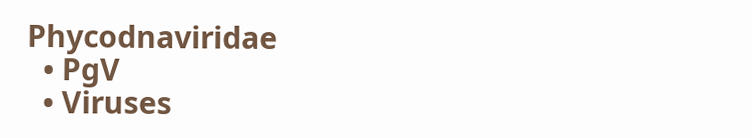Phycodnaviridae
  • PgV
  • Viruses